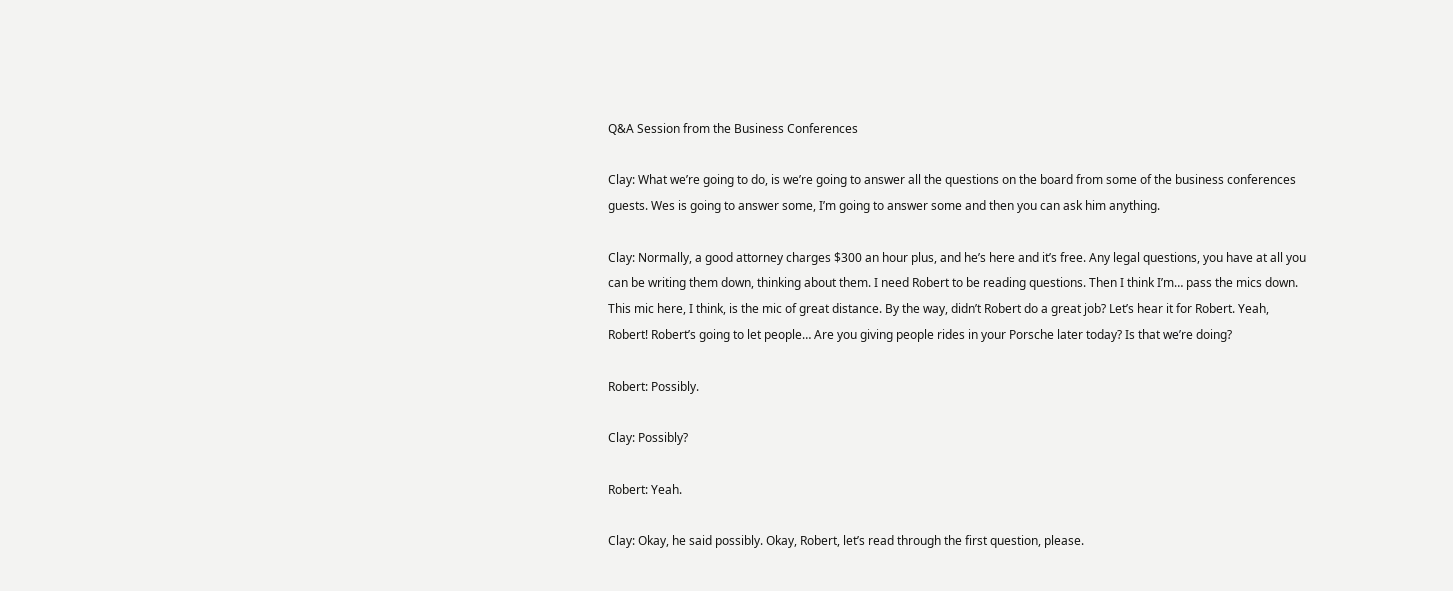Q&A Session from the Business Conferences

Clay: What we’re going to do, is we’re going to answer all the questions on the board from some of the business conferences guests. Wes is going to answer some, I’m going to answer some and then you can ask him anything.

Clay: Normally, a good attorney charges $300 an hour plus, and he’s here and it’s free. Any legal questions, you have at all you can be writing them down, thinking about them. I need Robert to be reading questions. Then I think I’m… pass the mics down. This mic here, I think, is the mic of great distance. By the way, didn’t Robert do a great job? Let’s hear it for Robert. Yeah, Robert! Robert’s going to let people… Are you giving people rides in your Porsche later today? Is that we’re doing?

Robert: Possibly.

Clay: Possibly?

Robert: Yeah.

Clay: Okay, he said possibly. Okay, Robert, let’s read through the first question, please.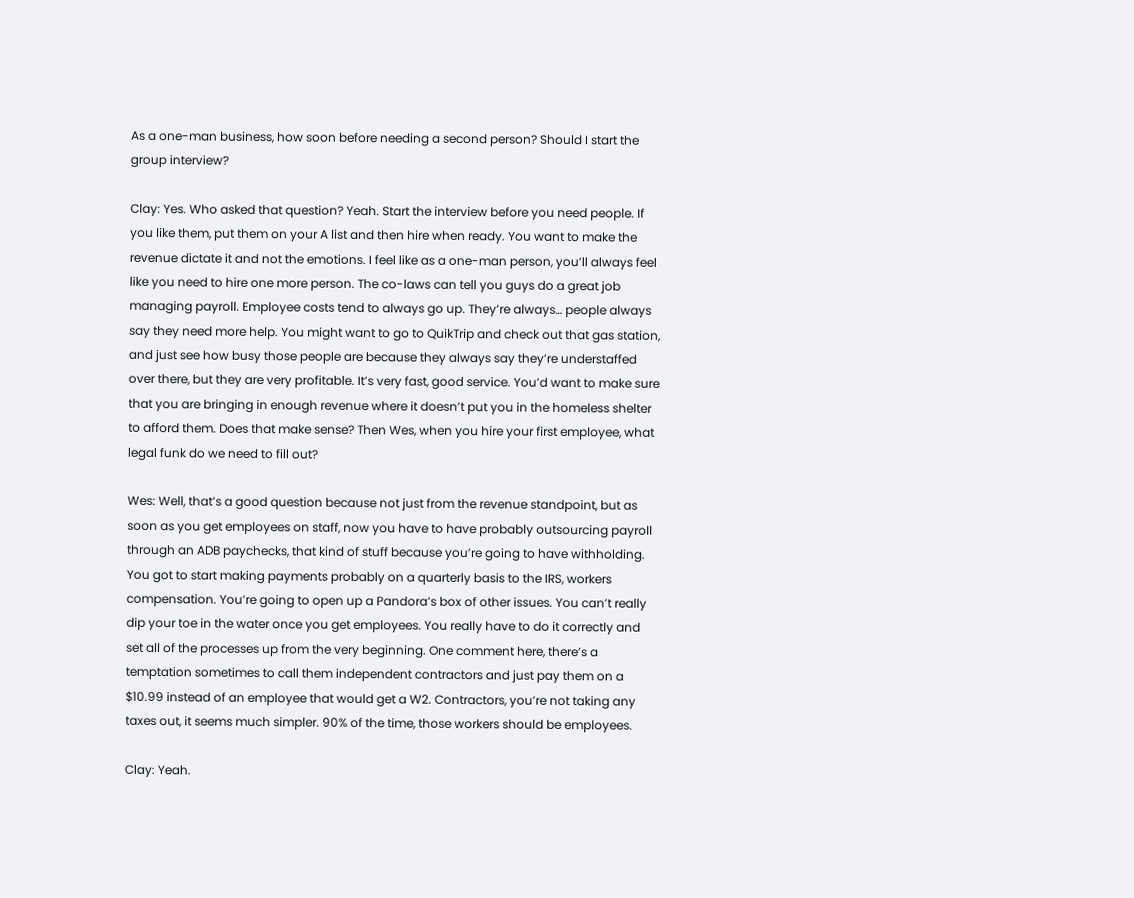As a one-man business, how soon before needing a second person? Should I start the group interview?

Clay: Yes. Who asked that question? Yeah. Start the interview before you need people. If you like them, put them on your A list and then hire when ready. You want to make the revenue dictate it and not the emotions. I feel like as a one-man person, you’ll always feel like you need to hire one more person. The co-laws can tell you guys do a great job managing payroll. Employee costs tend to always go up. They’re always… people always say they need more help. You might want to go to QuikTrip and check out that gas station, and just see how busy those people are because they always say they’re understaffed over there, but they are very profitable. It’s very fast, good service. You’d want to make sure that you are bringing in enough revenue where it doesn’t put you in the homeless shelter to afford them. Does that make sense? Then Wes, when you hire your first employee, what legal funk do we need to fill out?

Wes: Well, that’s a good question because not just from the revenue standpoint, but as soon as you get employees on staff, now you have to have probably outsourcing payroll through an ADB paychecks, that kind of stuff because you’re going to have withholding. You got to start making payments probably on a quarterly basis to the IRS, workers compensation. You’re going to open up a Pandora’s box of other issues. You can’t really dip your toe in the water once you get employees. You really have to do it correctly and set all of the processes up from the very beginning. One comment here, there’s a temptation sometimes to call them independent contractors and just pay them on a $10.99 instead of an employee that would get a W2. Contractors, you’re not taking any taxes out, it seems much simpler. 90% of the time, those workers should be employees.

Clay: Yeah.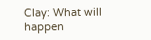Clay: What will happen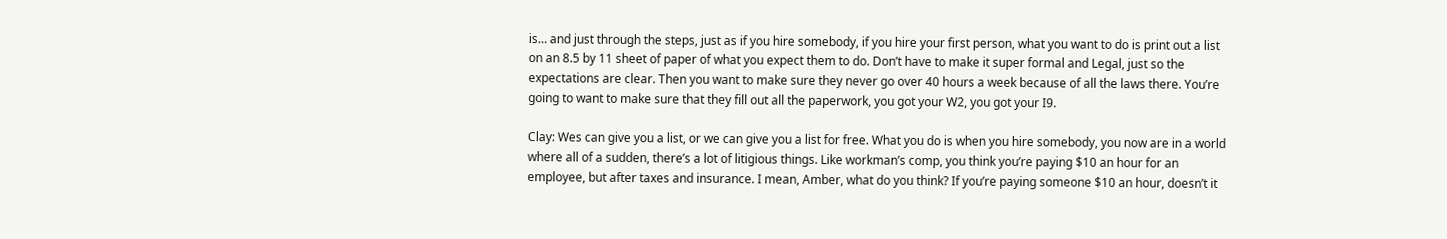is… and just through the steps, just as if you hire somebody, if you hire your first person, what you want to do is print out a list on an 8.5 by 11 sheet of paper of what you expect them to do. Don’t have to make it super formal and Legal, just so the expectations are clear. Then you want to make sure they never go over 40 hours a week because of all the laws there. You’re going to want to make sure that they fill out all the paperwork, you got your W2, you got your I9.

Clay: Wes can give you a list, or we can give you a list for free. What you do is when you hire somebody, you now are in a world where all of a sudden, there’s a lot of litigious things. Like workman’s comp, you think you’re paying $10 an hour for an employee, but after taxes and insurance. I mean, Amber, what do you think? If you’re paying someone $10 an hour, doesn’t it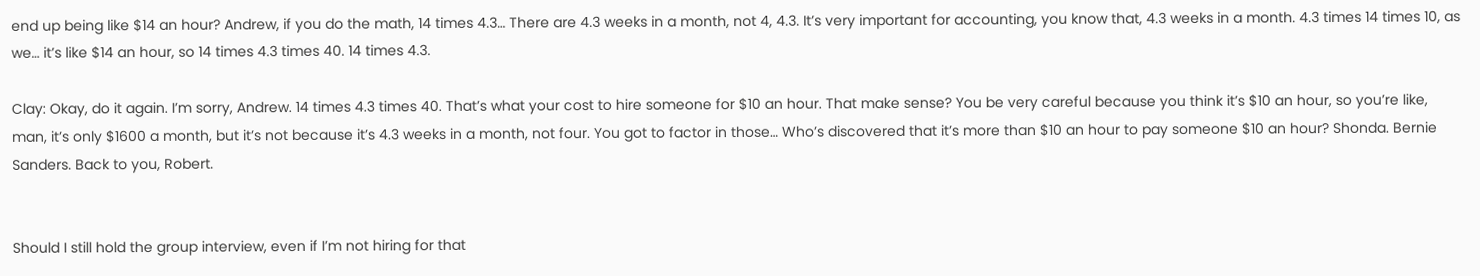end up being like $14 an hour? Andrew, if you do the math, 14 times 4.3… There are 4.3 weeks in a month, not 4, 4.3. It’s very important for accounting, you know that, 4.3 weeks in a month. 4.3 times 14 times 10, as we… it’s like $14 an hour, so 14 times 4.3 times 40. 14 times 4.3.

Clay: Okay, do it again. I’m sorry, Andrew. 14 times 4.3 times 40. That’s what your cost to hire someone for $10 an hour. That make sense? You be very careful because you think it’s $10 an hour, so you’re like, man, it’s only $1600 a month, but it’s not because it’s 4.3 weeks in a month, not four. You got to factor in those… Who’s discovered that it’s more than $10 an hour to pay someone $10 an hour? Shonda. Bernie Sanders. Back to you, Robert.


Should I still hold the group interview, even if I’m not hiring for that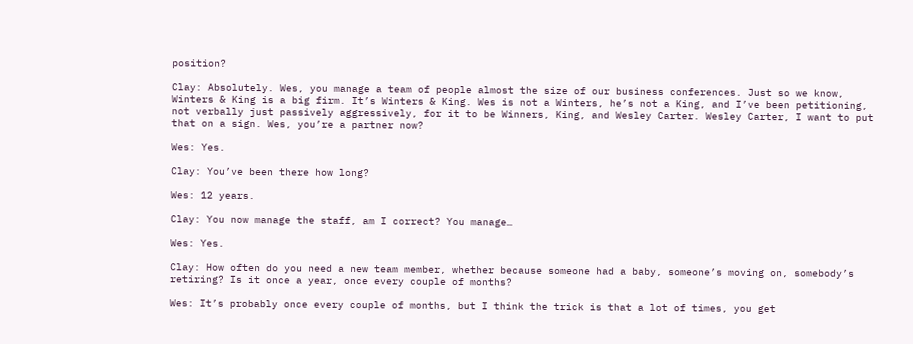position?

Clay: Absolutely. Wes, you manage a team of people almost the size of our business conferences. Just so we know, Winters & King is a big firm. It’s Winters & King. Wes is not a Winters, he’s not a King, and I’ve been petitioning, not verbally just passively aggressively, for it to be Winners, King, and Wesley Carter. Wesley Carter, I want to put that on a sign. Wes, you’re a partner now?

Wes: Yes.

Clay: You’ve been there how long?

Wes: 12 years.

Clay: You now manage the staff, am I correct? You manage…

Wes: Yes.

Clay: How often do you need a new team member, whether because someone had a baby, someone’s moving on, somebody’s retiring? Is it once a year, once every couple of months?

Wes: It’s probably once every couple of months, but I think the trick is that a lot of times, you get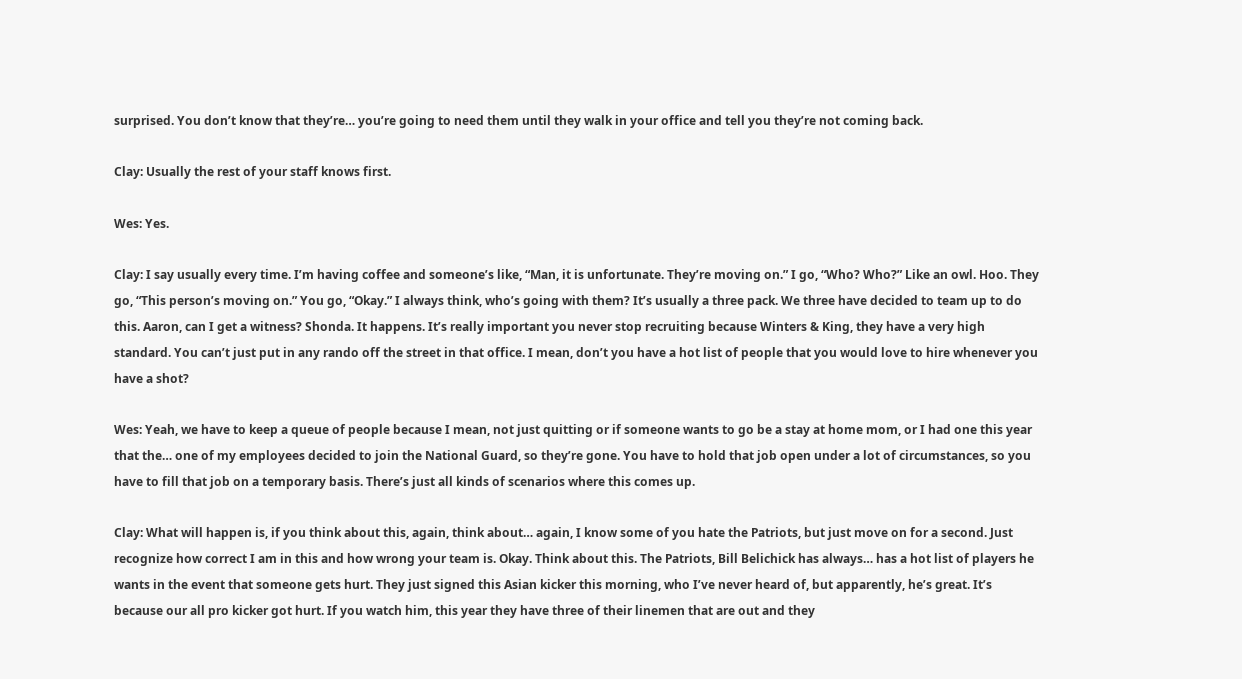surprised. You don’t know that they’re… you’re going to need them until they walk in your office and tell you they’re not coming back.

Clay: Usually the rest of your staff knows first.

Wes: Yes.

Clay: I say usually every time. I’m having coffee and someone’s like, “Man, it is unfortunate. They’re moving on.” I go, “Who? Who?” Like an owl. Hoo. They go, “This person’s moving on.” You go, “Okay.” I always think, who’s going with them? It’s usually a three pack. We three have decided to team up to do this. Aaron, can I get a witness? Shonda. It happens. It’s really important you never stop recruiting because Winters & King, they have a very high standard. You can’t just put in any rando off the street in that office. I mean, don’t you have a hot list of people that you would love to hire whenever you have a shot?

Wes: Yeah, we have to keep a queue of people because I mean, not just quitting or if someone wants to go be a stay at home mom, or I had one this year that the… one of my employees decided to join the National Guard, so they’re gone. You have to hold that job open under a lot of circumstances, so you have to fill that job on a temporary basis. There’s just all kinds of scenarios where this comes up.

Clay: What will happen is, if you think about this, again, think about… again, I know some of you hate the Patriots, but just move on for a second. Just recognize how correct I am in this and how wrong your team is. Okay. Think about this. The Patriots, Bill Belichick has always… has a hot list of players he wants in the event that someone gets hurt. They just signed this Asian kicker this morning, who I’ve never heard of, but apparently, he’s great. It’s because our all pro kicker got hurt. If you watch him, this year they have three of their linemen that are out and they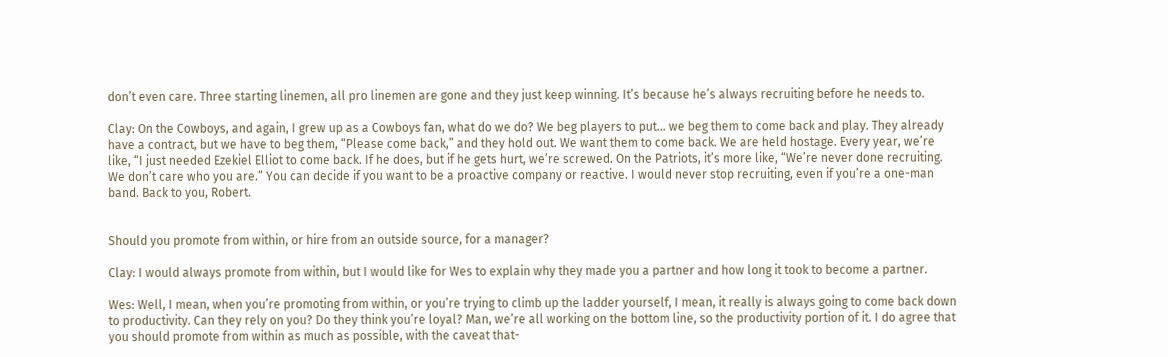don’t even care. Three starting linemen, all pro linemen are gone and they just keep winning. It’s because he’s always recruiting before he needs to.

Clay: On the Cowboys, and again, I grew up as a Cowboys fan, what do we do? We beg players to put… we beg them to come back and play. They already have a contract, but we have to beg them, “Please come back,” and they hold out. We want them to come back. We are held hostage. Every year, we’re like, “I just needed Ezekiel Elliot to come back. If he does, but if he gets hurt, we’re screwed. On the Patriots, it’s more like, “We’re never done recruiting. We don’t care who you are.” You can decide if you want to be a proactive company or reactive. I would never stop recruiting, even if you’re a one-man band. Back to you, Robert.


Should you promote from within, or hire from an outside source, for a manager?

Clay: I would always promote from within, but I would like for Wes to explain why they made you a partner and how long it took to become a partner.

Wes: Well, I mean, when you’re promoting from within, or you’re trying to climb up the ladder yourself, I mean, it really is always going to come back down to productivity. Can they rely on you? Do they think you’re loyal? Man, we’re all working on the bottom line, so the productivity portion of it. I do agree that you should promote from within as much as possible, with the caveat that-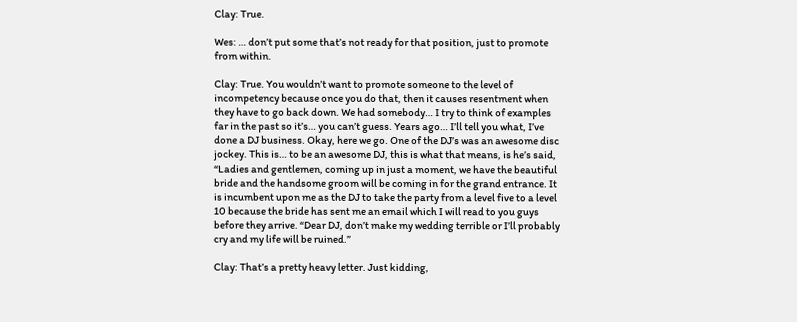Clay: True.

Wes: … don’t put some that’s not ready for that position, just to promote from within.

Clay: True. You wouldn’t want to promote someone to the level of incompetency because once you do that, then it causes resentment when they have to go back down. We had somebody… I try to think of examples far in the past so it’s… you can’t guess. Years ago… I’ll tell you what, I’ve done a DJ business. Okay, here we go. One of the DJ’s was an awesome disc jockey. This is… to be an awesome DJ, this is what that means, is he’s said, “Ladies and gentlemen, coming up in just a moment, we have the beautiful bride and the handsome groom will be coming in for the grand entrance. It is incumbent upon me as the DJ to take the party from a level five to a level 10 because the bride has sent me an email which I will read to you guys before they arrive. “Dear DJ, don’t make my wedding terrible or I’ll probably cry and my life will be ruined.”

Clay: That’s a pretty heavy letter. Just kidding,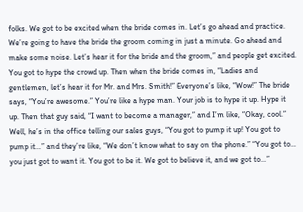folks. We got to be excited when the bride comes in. Let’s go ahead and practice. We’re going to have the bride the groom coming in just a minute. Go ahead and make some noise. Let’s hear it for the bride and the groom,” and people get excited. You got to hype the crowd up. Then when the bride comes in, “Ladies and gentlemen, let’s hear it for Mr. and Mrs. Smith!” Everyone’s like, “Wow!” The bride says, “You’re awesome.” You’re like a hype man. Your job is to hype it up. Hype it up. Then that guy said, “I want to become a manager,” and I’m like, “Okay, cool.” Well, he’s in the office telling our sales guys, “You got to pump it up! You got to pump it…” and they’re like, “We don’t know what to say on the phone.” “You got to… you just got to want it. You got to be it. We got to believe it, and we got to…”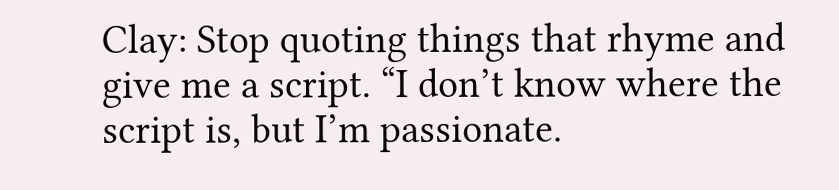Clay: Stop quoting things that rhyme and give me a script. “I don’t know where the script is, but I’m passionate.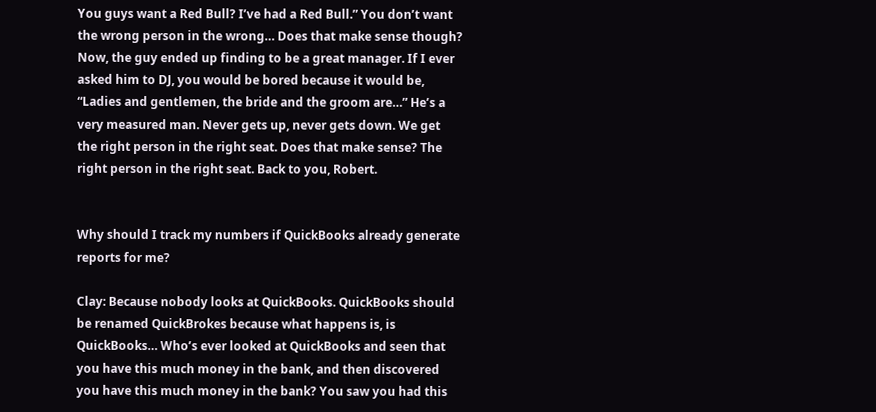You guys want a Red Bull? I’ve had a Red Bull.” You don’t want the wrong person in the wrong… Does that make sense though? Now, the guy ended up finding to be a great manager. If I ever asked him to DJ, you would be bored because it would be, “Ladies and gentlemen, the bride and the groom are…” He’s a very measured man. Never gets up, never gets down. We get the right person in the right seat. Does that make sense? The right person in the right seat. Back to you, Robert.


Why should I track my numbers if QuickBooks already generate reports for me?

Clay: Because nobody looks at QuickBooks. QuickBooks should be renamed QuickBrokes because what happens is, is QuickBooks… Who’s ever looked at QuickBooks and seen that you have this much money in the bank, and then discovered you have this much money in the bank? You saw you had this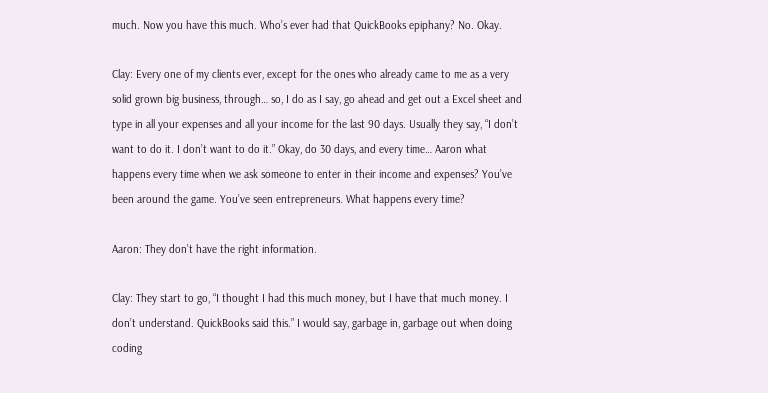much. Now you have this much. Who’s ever had that QuickBooks epiphany? No. Okay.

Clay: Every one of my clients ever, except for the ones who already came to me as a very solid grown big business, through… so, I do as I say, go ahead and get out a Excel sheet and type in all your expenses and all your income for the last 90 days. Usually they say, “I don’t want to do it. I don’t want to do it.” Okay, do 30 days, and every time… Aaron what happens every time when we ask someone to enter in their income and expenses? You’ve been around the game. You’ve seen entrepreneurs. What happens every time?

Aaron: They don’t have the right information.

Clay: They start to go, “I thought I had this much money, but I have that much money. I don’t understand. QuickBooks said this.” I would say, garbage in, garbage out when doing coding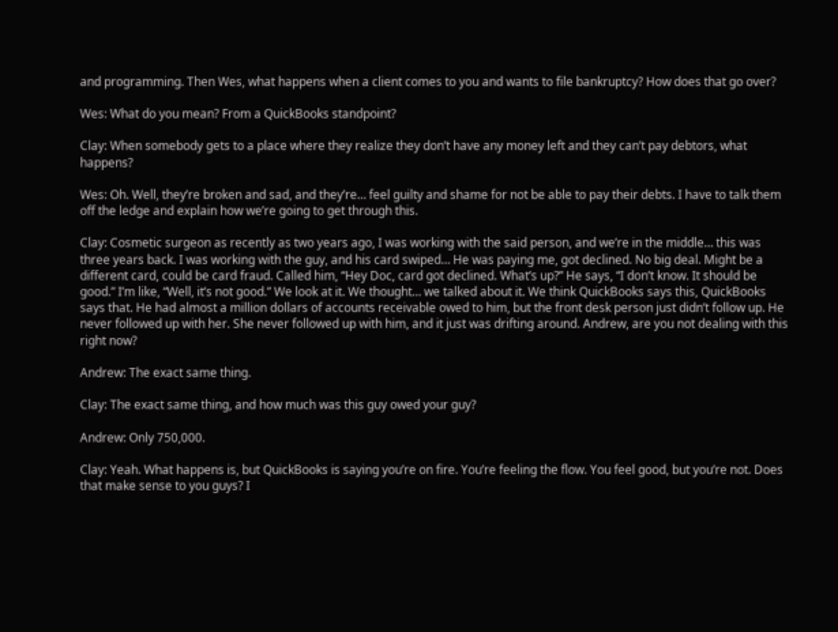and programming. Then Wes, what happens when a client comes to you and wants to file bankruptcy? How does that go over?

Wes: What do you mean? From a QuickBooks standpoint?

Clay: When somebody gets to a place where they realize they don’t have any money left and they can’t pay debtors, what happens?

Wes: Oh. Well, they’re broken and sad, and they’re… feel guilty and shame for not be able to pay their debts. I have to talk them off the ledge and explain how we’re going to get through this.

Clay: Cosmetic surgeon as recently as two years ago, I was working with the said person, and we’re in the middle… this was three years back. I was working with the guy, and his card swiped… He was paying me, got declined. No big deal. Might be a different card, could be card fraud. Called him, “Hey Doc, card got declined. What’s up?” He says, “I don’t know. It should be good.” I’m like, “Well, it’s not good.” We look at it. We thought… we talked about it. We think QuickBooks says this, QuickBooks says that. He had almost a million dollars of accounts receivable owed to him, but the front desk person just didn’t follow up. He never followed up with her. She never followed up with him, and it just was drifting around. Andrew, are you not dealing with this right now?

Andrew: The exact same thing.

Clay: The exact same thing, and how much was this guy owed your guy?

Andrew: Only 750,000.

Clay: Yeah. What happens is, but QuickBooks is saying you’re on fire. You’re feeling the flow. You feel good, but you’re not. Does that make sense to you guys? I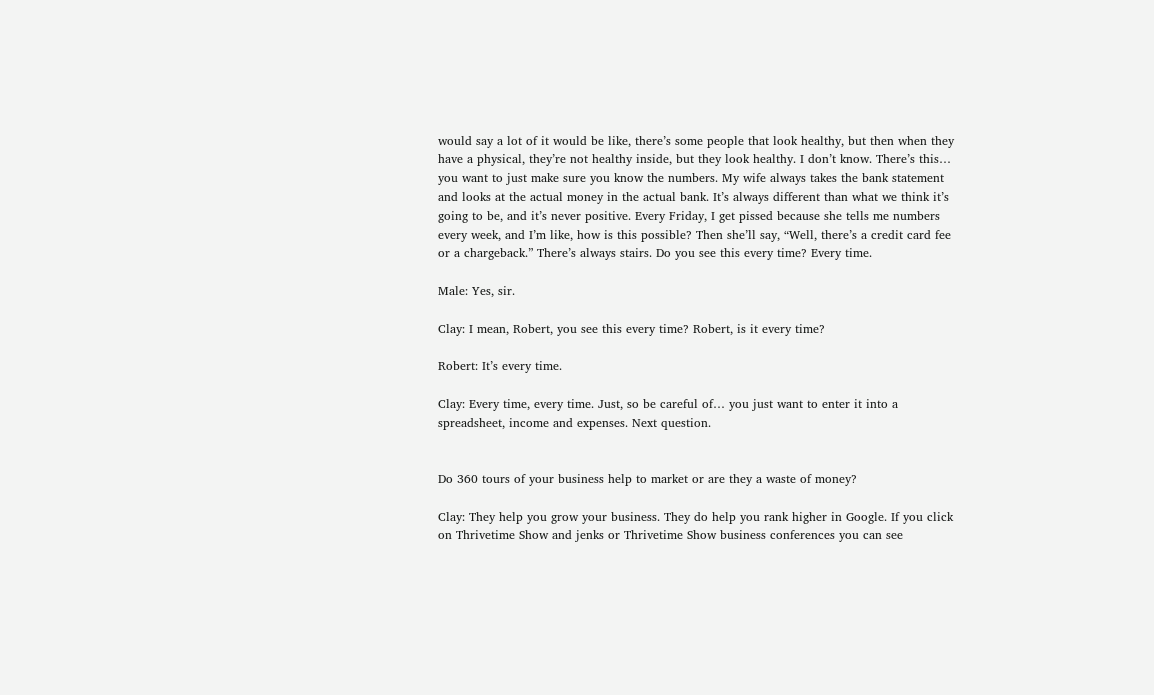would say a lot of it would be like, there’s some people that look healthy, but then when they have a physical, they’re not healthy inside, but they look healthy. I don’t know. There’s this… you want to just make sure you know the numbers. My wife always takes the bank statement and looks at the actual money in the actual bank. It’s always different than what we think it’s going to be, and it’s never positive. Every Friday, I get pissed because she tells me numbers every week, and I’m like, how is this possible? Then she’ll say, “Well, there’s a credit card fee or a chargeback.” There’s always stairs. Do you see this every time? Every time.

Male: Yes, sir.

Clay: I mean, Robert, you see this every time? Robert, is it every time?

Robert: It’s every time.

Clay: Every time, every time. Just, so be careful of… you just want to enter it into a spreadsheet, income and expenses. Next question.


Do 360 tours of your business help to market or are they a waste of money?

Clay: They help you grow your business. They do help you rank higher in Google. If you click on Thrivetime Show and jenks or Thrivetime Show business conferences you can see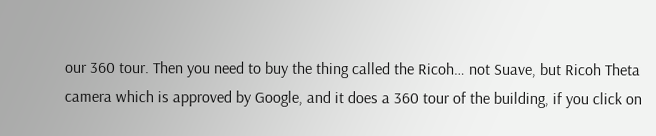our 360 tour. Then you need to buy the thing called the Ricoh… not Suave, but Ricoh Theta camera which is approved by Google, and it does a 360 tour of the building, if you click on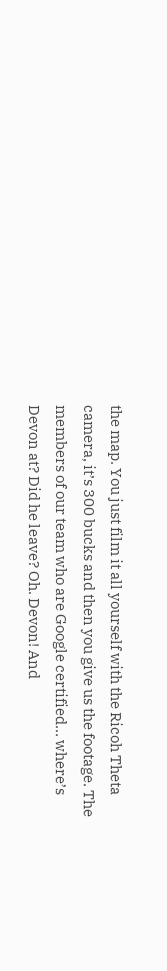the map. You just film it all yourself with the Ricoh Theta camera, it’s 300 bucks and then you give us the footage. The members of our team who are Google certified… where’s Devon at? Did he leave? Oh. Devon! And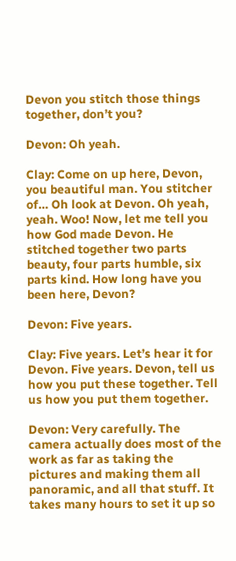Devon you stitch those things together, don’t you?

Devon: Oh yeah.

Clay: Come on up here, Devon, you beautiful man. You stitcher of… Oh look at Devon. Oh yeah, yeah. Woo! Now, let me tell you how God made Devon. He stitched together two parts beauty, four parts humble, six parts kind. How long have you been here, Devon?

Devon: Five years.

Clay: Five years. Let’s hear it for Devon. Five years. Devon, tell us how you put these together. Tell us how you put them together.

Devon: Very carefully. The camera actually does most of the work as far as taking the pictures and making them all panoramic, and all that stuff. It takes many hours to set it up so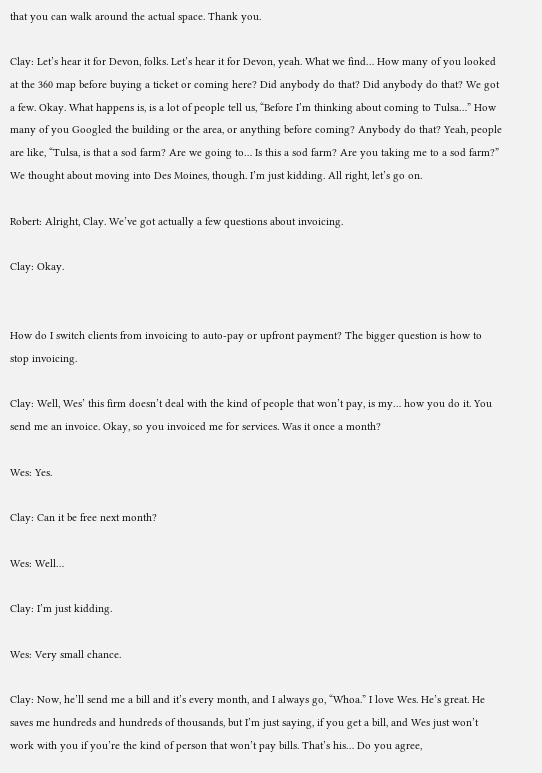that you can walk around the actual space. Thank you.

Clay: Let’s hear it for Devon, folks. Let’s hear it for Devon, yeah. What we find… How many of you looked at the 360 map before buying a ticket or coming here? Did anybody do that? Did anybody do that? We got a few. Okay. What happens is, is a lot of people tell us, “Before I’m thinking about coming to Tulsa…” How many of you Googled the building or the area, or anything before coming? Anybody do that? Yeah, people are like, “Tulsa, is that a sod farm? Are we going to… Is this a sod farm? Are you taking me to a sod farm?” We thought about moving into Des Moines, though. I’m just kidding. All right, let’s go on.

Robert: Alright, Clay. We’ve got actually a few questions about invoicing.

Clay: Okay.


How do I switch clients from invoicing to auto-pay or upfront payment? The bigger question is how to stop invoicing.

Clay: Well, Wes’ this firm doesn’t deal with the kind of people that won’t pay, is my… how you do it. You send me an invoice. Okay, so you invoiced me for services. Was it once a month?

Wes: Yes.

Clay: Can it be free next month?

Wes: Well…

Clay: I’m just kidding.

Wes: Very small chance.

Clay: Now, he’ll send me a bill and it’s every month, and I always go, “Whoa.” I love Wes. He’s great. He saves me hundreds and hundreds of thousands, but I’m just saying, if you get a bill, and Wes just won’t work with you if you’re the kind of person that won’t pay bills. That’s his… Do you agree,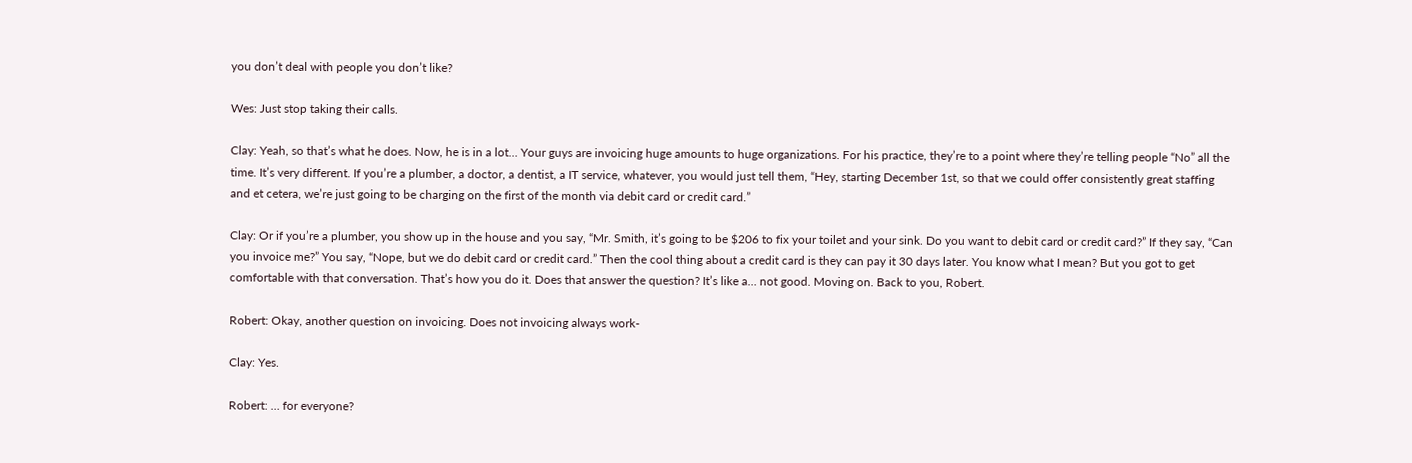you don’t deal with people you don’t like?

Wes: Just stop taking their calls.

Clay: Yeah, so that’s what he does. Now, he is in a lot… Your guys are invoicing huge amounts to huge organizations. For his practice, they’re to a point where they’re telling people “No” all the time. It’s very different. If you’re a plumber, a doctor, a dentist, a IT service, whatever, you would just tell them, “Hey, starting December 1st, so that we could offer consistently great staffing and et cetera, we’re just going to be charging on the first of the month via debit card or credit card.”

Clay: Or if you’re a plumber, you show up in the house and you say, “Mr. Smith, it’s going to be $206 to fix your toilet and your sink. Do you want to debit card or credit card?” If they say, “Can you invoice me?” You say, “Nope, but we do debit card or credit card.” Then the cool thing about a credit card is they can pay it 30 days later. You know what I mean? But you got to get comfortable with that conversation. That’s how you do it. Does that answer the question? It’s like a… not good. Moving on. Back to you, Robert.

Robert: Okay, another question on invoicing. Does not invoicing always work-

Clay: Yes.

Robert: … for everyone?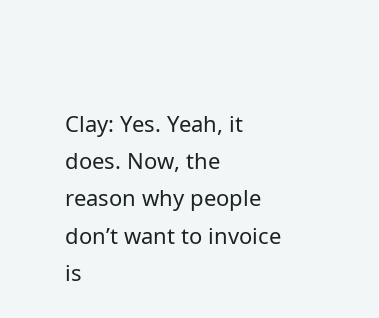Clay: Yes. Yeah, it does. Now, the reason why people don’t want to invoice is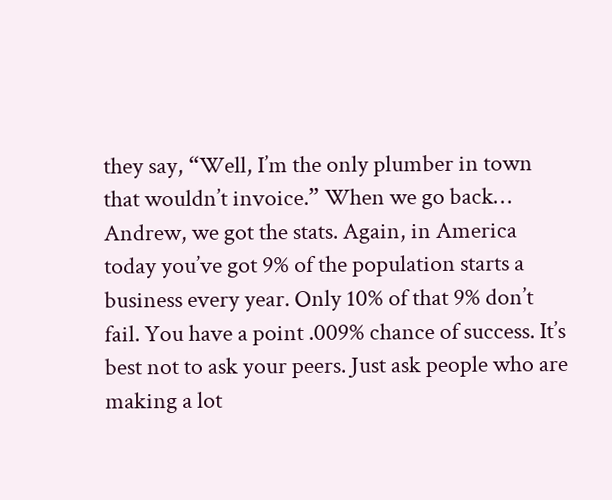they say, “Well, I’m the only plumber in town that wouldn’t invoice.” When we go back… Andrew, we got the stats. Again, in America today you’ve got 9% of the population starts a business every year. Only 10% of that 9% don’t fail. You have a point .009% chance of success. It’s best not to ask your peers. Just ask people who are making a lot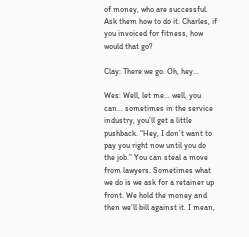of money, who are successful. Ask them how to do it. Charles, if you invoiced for fitness, how would that go?

Clay: There we go. Oh, hey…

Wes: Well, let me… well, you can… sometimes in the service industry, you’ll get a little pushback. “Hey, I don’t want to pay you right now until you do the job.” You can steal a move from lawyers. Sometimes what we do is we ask for a retainer up front. We hold the money and then we’ll bill against it. I mean,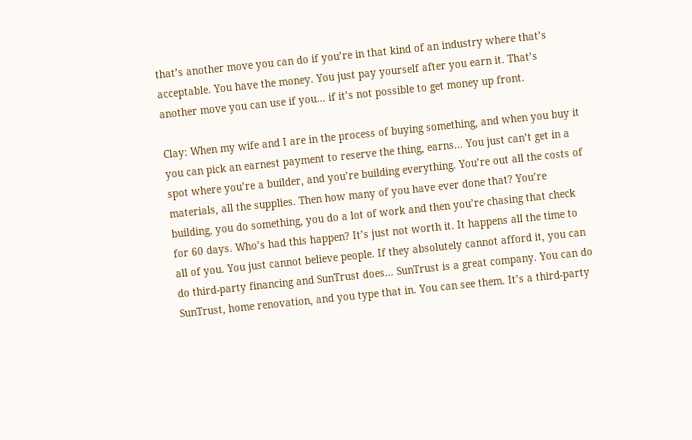that’s another move you can do if you’re in that kind of an industry where that’s acceptable. You have the money. You just pay yourself after you earn it. That’s another move you can use if you… if it’s not possible to get money up front.

Clay: When my wife and I are in the process of buying something, and when you buy it you can pick an earnest payment to reserve the thing, earns… You just can’t get in a spot where you’re a builder, and you’re building everything. You’re out all the costs of materials, all the supplies. Then how many of you have ever done that? You’re building, you do something, you do a lot of work and then you’re chasing that check for 60 days. Who’s had this happen? It’s just not worth it. It happens all the time to all of you. You just cannot believe people. If they absolutely cannot afford it, you can do third-party financing and SunTrust does… SunTrust is a great company. You can do SunTrust, home renovation, and you type that in. You can see them. It’s a third-party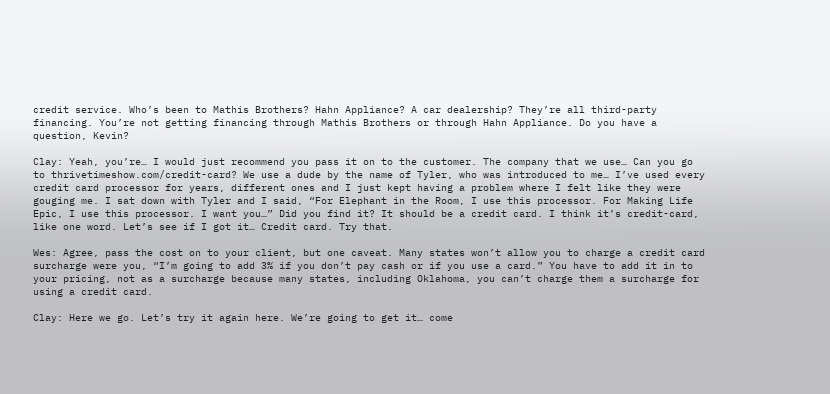credit service. Who’s been to Mathis Brothers? Hahn Appliance? A car dealership? They’re all third-party financing. You’re not getting financing through Mathis Brothers or through Hahn Appliance. Do you have a question, Kevin?

Clay: Yeah, you’re… I would just recommend you pass it on to the customer. The company that we use… Can you go to thrivetimeshow.com/credit-card? We use a dude by the name of Tyler, who was introduced to me… I’ve used every credit card processor for years, different ones and I just kept having a problem where I felt like they were gouging me. I sat down with Tyler and I said, “For Elephant in the Room, I use this processor. For Making Life Epic, I use this processor. I want you…” Did you find it? It should be a credit card. I think it’s credit-card, like one word. Let’s see if I got it… Credit card. Try that.

Wes: Agree, pass the cost on to your client, but one caveat. Many states won’t allow you to charge a credit card surcharge were you, “I’m going to add 3% if you don’t pay cash or if you use a card.” You have to add it in to your pricing, not as a surcharge because many states, including Oklahoma, you can’t charge them a surcharge for using a credit card.

Clay: Here we go. Let’s try it again here. We’re going to get it… come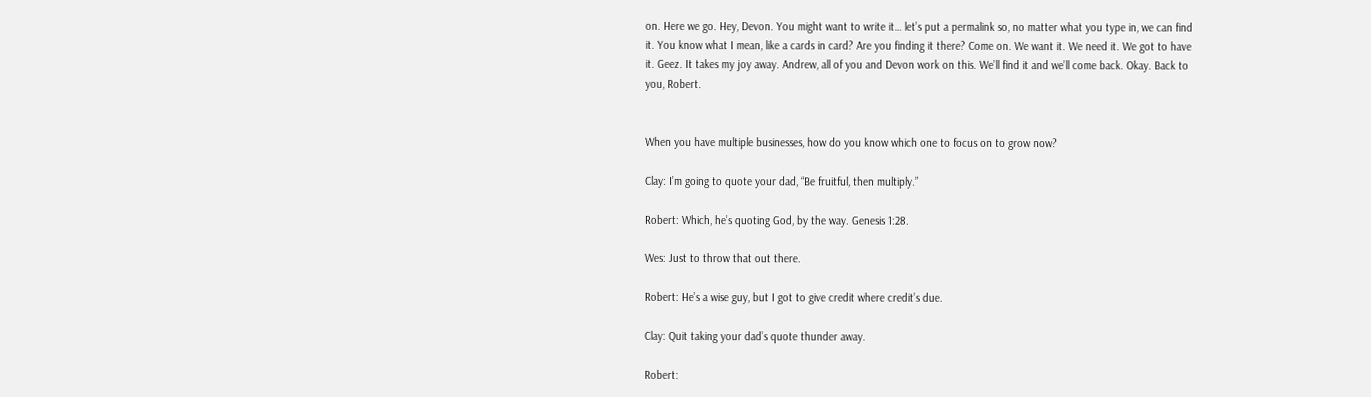on. Here we go. Hey, Devon. You might want to write it… let’s put a permalink so, no matter what you type in, we can find it. You know what I mean, like a cards in card? Are you finding it there? Come on. We want it. We need it. We got to have it. Geez. It takes my joy away. Andrew, all of you and Devon work on this. We’ll find it and we’ll come back. Okay. Back to you, Robert.


When you have multiple businesses, how do you know which one to focus on to grow now?

Clay: I’m going to quote your dad, “Be fruitful, then multiply.”

Robert: Which, he’s quoting God, by the way. Genesis 1:28.

Wes: Just to throw that out there.

Robert: He’s a wise guy, but I got to give credit where credit’s due.

Clay: Quit taking your dad’s quote thunder away.

Robert: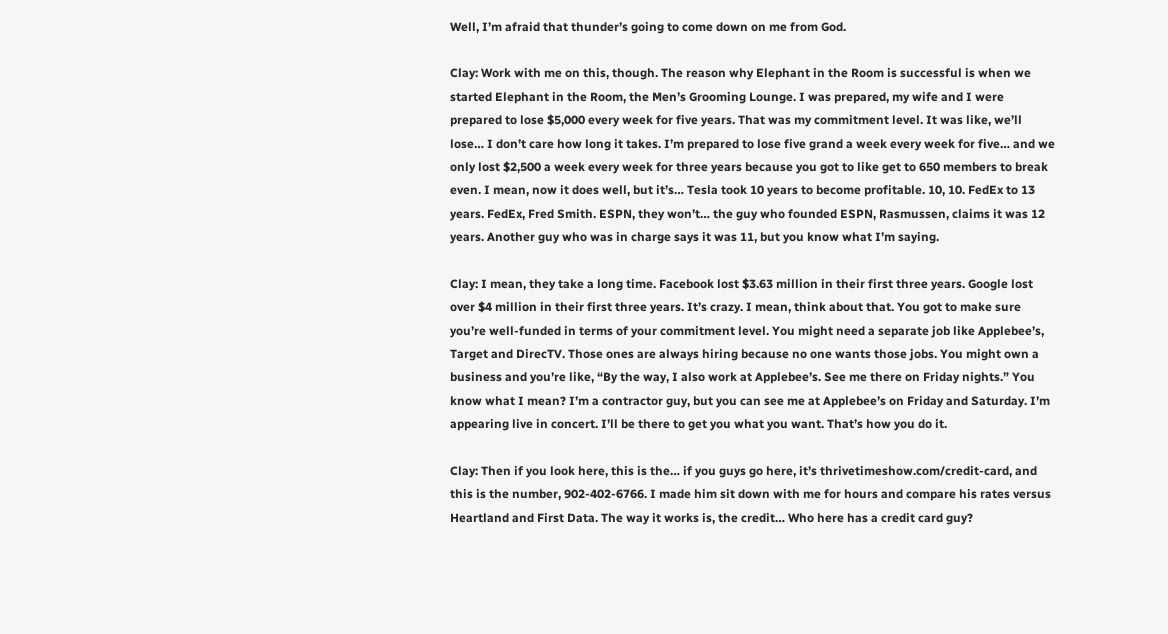Well, I’m afraid that thunder’s going to come down on me from God.

Clay: Work with me on this, though. The reason why Elephant in the Room is successful is when we started Elephant in the Room, the Men’s Grooming Lounge. I was prepared, my wife and I were prepared to lose $5,000 every week for five years. That was my commitment level. It was like, we’ll lose… I don’t care how long it takes. I’m prepared to lose five grand a week every week for five… and we only lost $2,500 a week every week for three years because you got to like get to 650 members to break even. I mean, now it does well, but it’s… Tesla took 10 years to become profitable. 10, 10. FedEx to 13 years. FedEx, Fred Smith. ESPN, they won’t… the guy who founded ESPN, Rasmussen, claims it was 12 years. Another guy who was in charge says it was 11, but you know what I’m saying.

Clay: I mean, they take a long time. Facebook lost $3.63 million in their first three years. Google lost over $4 million in their first three years. It’s crazy. I mean, think about that. You got to make sure you’re well-funded in terms of your commitment level. You might need a separate job like Applebee’s, Target and DirecTV. Those ones are always hiring because no one wants those jobs. You might own a business and you’re like, “By the way, I also work at Applebee’s. See me there on Friday nights.” You know what I mean? I’m a contractor guy, but you can see me at Applebee’s on Friday and Saturday. I’m appearing live in concert. I’ll be there to get you what you want. That’s how you do it.

Clay: Then if you look here, this is the… if you guys go here, it’s thrivetimeshow.com/credit-card, and this is the number, 902-402-6766. I made him sit down with me for hours and compare his rates versus Heartland and First Data. The way it works is, the credit… Who here has a credit card guy?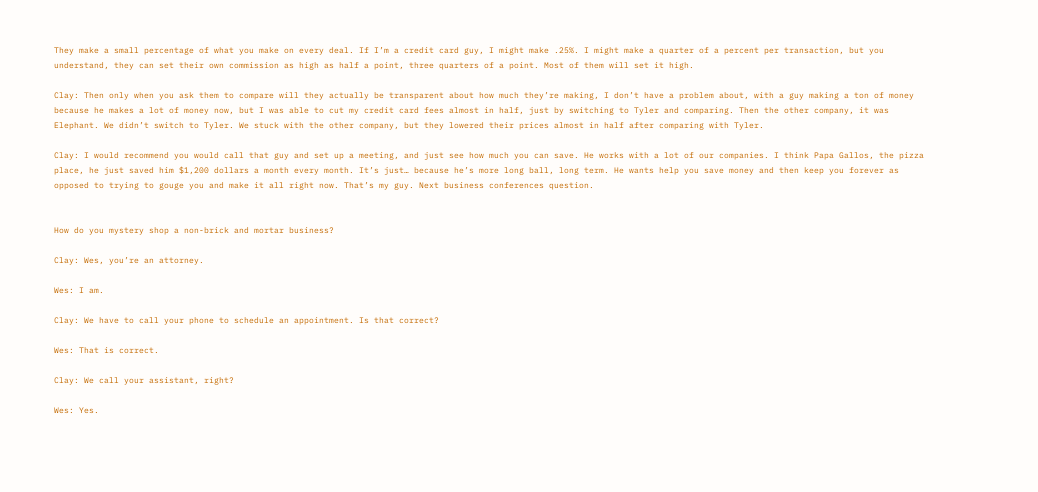They make a small percentage of what you make on every deal. If I’m a credit card guy, I might make .25%. I might make a quarter of a percent per transaction, but you understand, they can set their own commission as high as half a point, three quarters of a point. Most of them will set it high.

Clay: Then only when you ask them to compare will they actually be transparent about how much they’re making, I don’t have a problem about, with a guy making a ton of money because he makes a lot of money now, but I was able to cut my credit card fees almost in half, just by switching to Tyler and comparing. Then the other company, it was Elephant. We didn’t switch to Tyler. We stuck with the other company, but they lowered their prices almost in half after comparing with Tyler.

Clay: I would recommend you would call that guy and set up a meeting, and just see how much you can save. He works with a lot of our companies. I think Papa Gallos, the pizza place, he just saved him $1,200 dollars a month every month. It’s just… because he’s more long ball, long term. He wants help you save money and then keep you forever as opposed to trying to gouge you and make it all right now. That’s my guy. Next business conferences question.


How do you mystery shop a non-brick and mortar business?

Clay: Wes, you’re an attorney.

Wes: I am.

Clay: We have to call your phone to schedule an appointment. Is that correct?

Wes: That is correct.

Clay: We call your assistant, right?

Wes: Yes.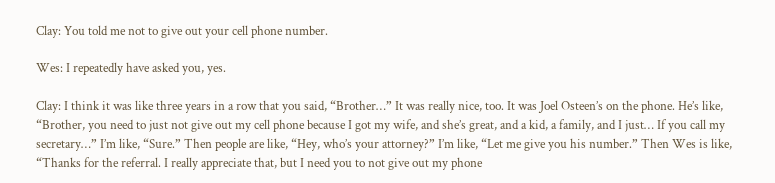Clay: You told me not to give out your cell phone number.

Wes: I repeatedly have asked you, yes.

Clay: I think it was like three years in a row that you said, “Brother…” It was really nice, too. It was Joel Osteen’s on the phone. He’s like, “Brother, you need to just not give out my cell phone because I got my wife, and she’s great, and a kid, a family, and I just… If you call my secretary…” I’m like, “Sure.” Then people are like, “Hey, who’s your attorney?” I’m like, “Let me give you his number.” Then Wes is like, “Thanks for the referral. I really appreciate that, but I need you to not give out my phone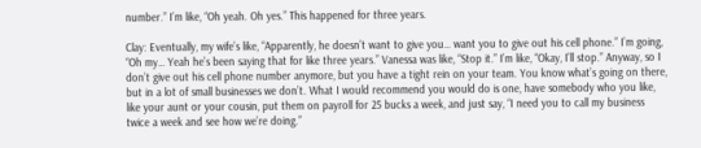number.” I’m like, “Oh yeah. Oh yes.” This happened for three years.

Clay: Eventually, my wife’s like, “Apparently, he doesn’t want to give you… want you to give out his cell phone.” I’m going, “Oh my… Yeah he’s been saying that for like three years.” Vanessa was like, “Stop it.” I’m like, “Okay, I’ll stop.” Anyway, so I don’t give out his cell phone number anymore, but you have a tight rein on your team. You know what’s going on there, but in a lot of small businesses we don’t. What I would recommend you would do is one, have somebody who you like, like your aunt or your cousin, put them on payroll for 25 bucks a week, and just say, “I need you to call my business twice a week and see how we’re doing.”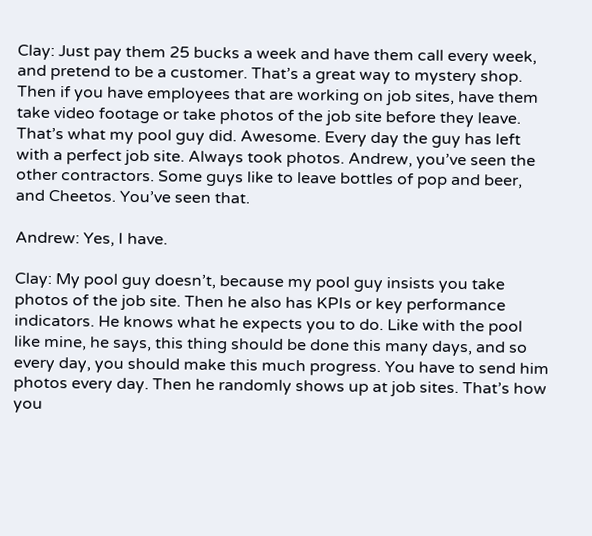Clay: Just pay them 25 bucks a week and have them call every week, and pretend to be a customer. That’s a great way to mystery shop. Then if you have employees that are working on job sites, have them take video footage or take photos of the job site before they leave. That’s what my pool guy did. Awesome. Every day the guy has left with a perfect job site. Always took photos. Andrew, you’ve seen the other contractors. Some guys like to leave bottles of pop and beer, and Cheetos. You’ve seen that.

Andrew: Yes, I have.

Clay: My pool guy doesn’t, because my pool guy insists you take photos of the job site. Then he also has KPIs or key performance indicators. He knows what he expects you to do. Like with the pool like mine, he says, this thing should be done this many days, and so every day, you should make this much progress. You have to send him photos every day. Then he randomly shows up at job sites. That’s how you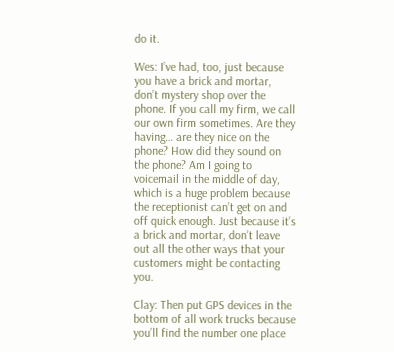do it.

Wes: I’ve had, too, just because you have a brick and mortar, don’t mystery shop over the phone. If you call my firm, we call our own firm sometimes. Are they having… are they nice on the phone? How did they sound on the phone? Am I going to voicemail in the middle of day, which is a huge problem because the receptionist can’t get on and off quick enough. Just because it’s a brick and mortar, don’t leave out all the other ways that your customers might be contacting you.

Clay: Then put GPS devices in the bottom of all work trucks because you’ll find the number one place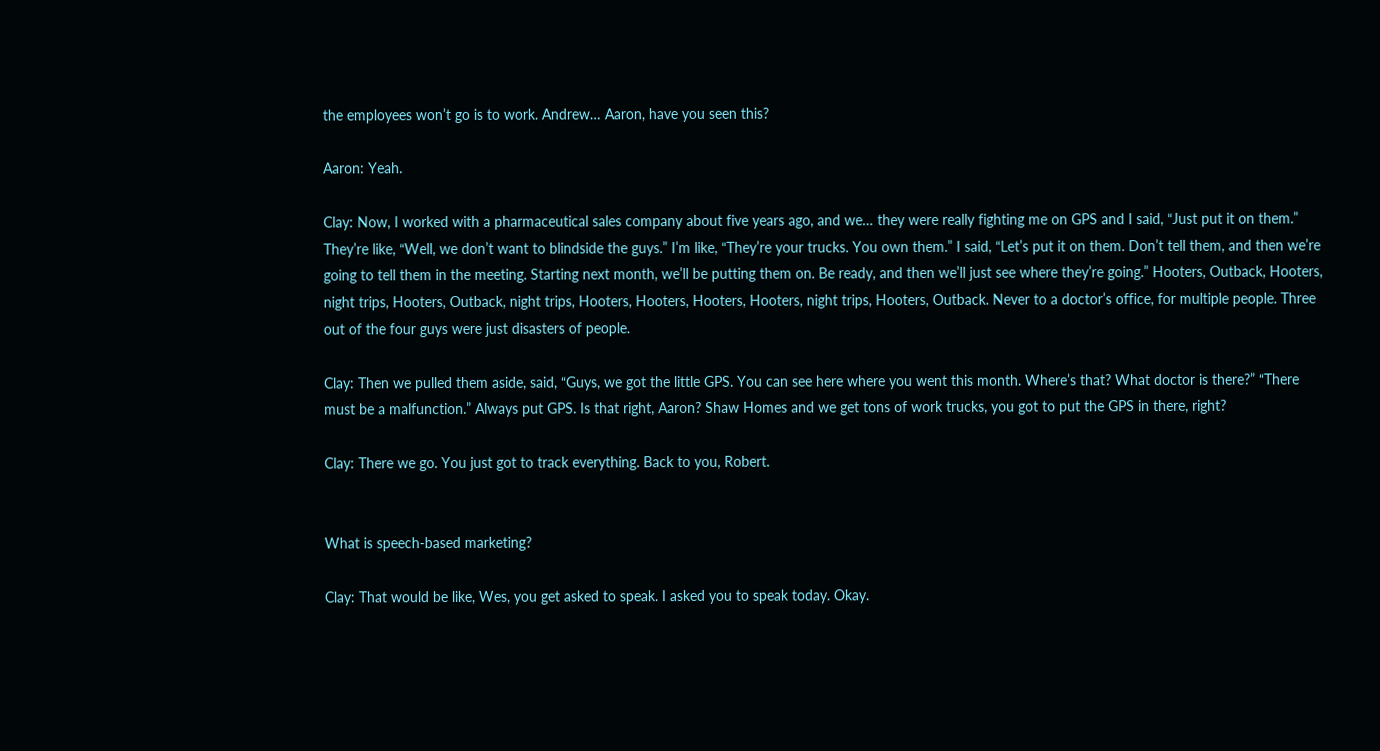the employees won’t go is to work. Andrew… Aaron, have you seen this?

Aaron: Yeah.

Clay: Now, I worked with a pharmaceutical sales company about five years ago, and we… they were really fighting me on GPS and I said, “Just put it on them.” They’re like, “Well, we don’t want to blindside the guys.” I’m like, “They’re your trucks. You own them.” I said, “Let’s put it on them. Don’t tell them, and then we’re going to tell them in the meeting. Starting next month, we’ll be putting them on. Be ready, and then we’ll just see where they’re going.” Hooters, Outback, Hooters, night trips, Hooters, Outback, night trips, Hooters, Hooters, Hooters, Hooters, night trips, Hooters, Outback. Never to a doctor’s office, for multiple people. Three out of the four guys were just disasters of people.

Clay: Then we pulled them aside, said, “Guys, we got the little GPS. You can see here where you went this month. Where’s that? What doctor is there?” “There must be a malfunction.” Always put GPS. Is that right, Aaron? Shaw Homes and we get tons of work trucks, you got to put the GPS in there, right?

Clay: There we go. You just got to track everything. Back to you, Robert.


What is speech-based marketing?

Clay: That would be like, Wes, you get asked to speak. I asked you to speak today. Okay.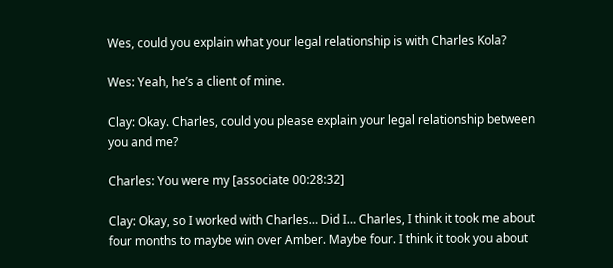Wes, could you explain what your legal relationship is with Charles Kola?

Wes: Yeah, he’s a client of mine.

Clay: Okay. Charles, could you please explain your legal relationship between you and me?

Charles: You were my [associate 00:28:32]

Clay: Okay, so I worked with Charles… Did I… Charles, I think it took me about four months to maybe win over Amber. Maybe four. I think it took you about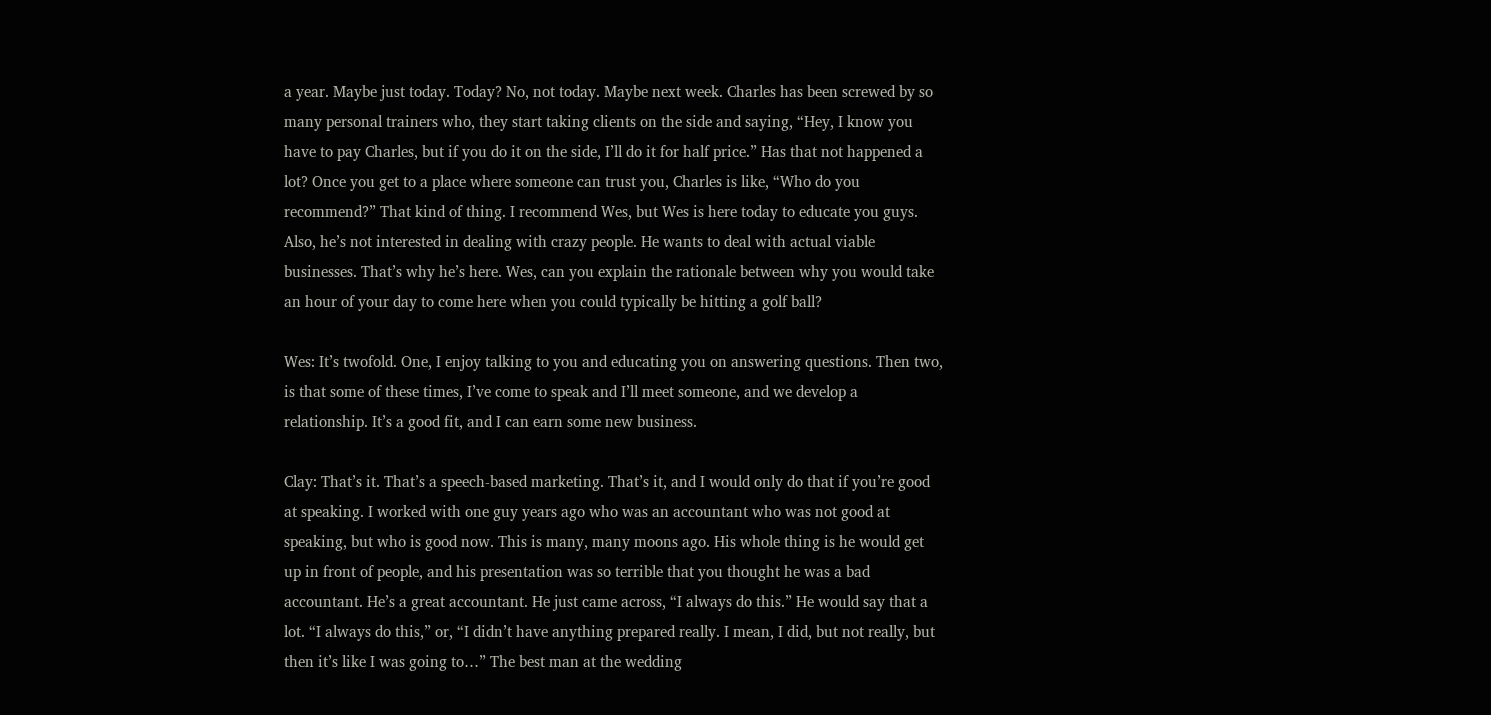a year. Maybe just today. Today? No, not today. Maybe next week. Charles has been screwed by so many personal trainers who, they start taking clients on the side and saying, “Hey, I know you have to pay Charles, but if you do it on the side, I’ll do it for half price.” Has that not happened a lot? Once you get to a place where someone can trust you, Charles is like, “Who do you recommend?” That kind of thing. I recommend Wes, but Wes is here today to educate you guys. Also, he’s not interested in dealing with crazy people. He wants to deal with actual viable businesses. That’s why he’s here. Wes, can you explain the rationale between why you would take an hour of your day to come here when you could typically be hitting a golf ball?

Wes: It’s twofold. One, I enjoy talking to you and educating you on answering questions. Then two, is that some of these times, I’ve come to speak and I’ll meet someone, and we develop a relationship. It’s a good fit, and I can earn some new business.

Clay: That’s it. That’s a speech-based marketing. That’s it, and I would only do that if you’re good at speaking. I worked with one guy years ago who was an accountant who was not good at speaking, but who is good now. This is many, many moons ago. His whole thing is he would get up in front of people, and his presentation was so terrible that you thought he was a bad accountant. He’s a great accountant. He just came across, “I always do this.” He would say that a lot. “I always do this,” or, “I didn’t have anything prepared really. I mean, I did, but not really, but then it’s like I was going to…” The best man at the wedding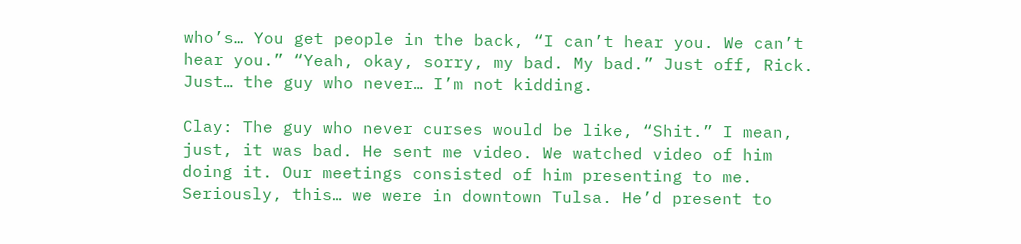who’s… You get people in the back, “I can’t hear you. We can’t hear you.” “Yeah, okay, sorry, my bad. My bad.” Just off, Rick. Just… the guy who never… I’m not kidding.

Clay: The guy who never curses would be like, “Shit.” I mean, just, it was bad. He sent me video. We watched video of him doing it. Our meetings consisted of him presenting to me. Seriously, this… we were in downtown Tulsa. He’d present to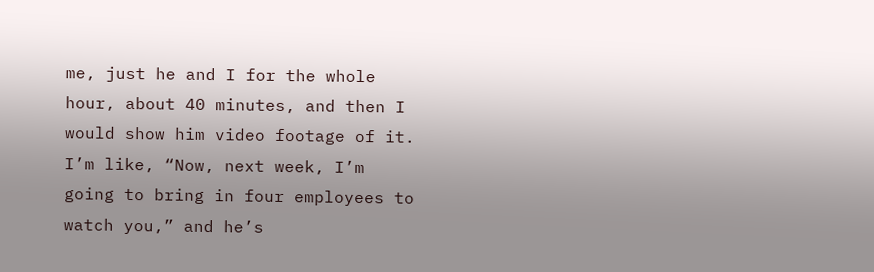me, just he and I for the whole hour, about 40 minutes, and then I would show him video footage of it. I’m like, “Now, next week, I’m going to bring in four employees to watch you,” and he’s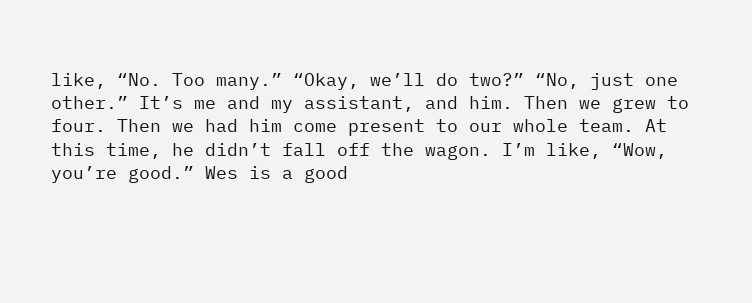like, “No. Too many.” “Okay, we’ll do two?” “No, just one other.” It’s me and my assistant, and him. Then we grew to four. Then we had him come present to our whole team. At this time, he didn’t fall off the wagon. I’m like, “Wow, you’re good.” Wes is a good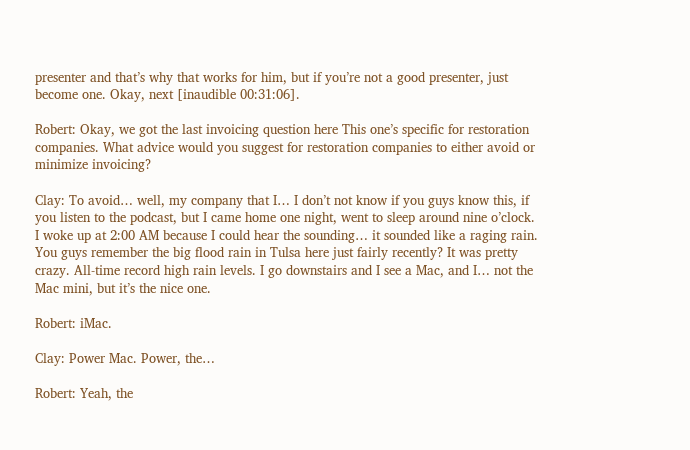presenter and that’s why that works for him, but if you’re not a good presenter, just become one. Okay, next [inaudible 00:31:06].

Robert: Okay, we got the last invoicing question here This one’s specific for restoration companies. What advice would you suggest for restoration companies to either avoid or minimize invoicing?

Clay: To avoid… well, my company that I… I don’t not know if you guys know this, if you listen to the podcast, but I came home one night, went to sleep around nine o’clock. I woke up at 2:00 AM because I could hear the sounding… it sounded like a raging rain. You guys remember the big flood rain in Tulsa here just fairly recently? It was pretty crazy. All-time record high rain levels. I go downstairs and I see a Mac, and I… not the Mac mini, but it’s the nice one.

Robert: iMac.

Clay: Power Mac. Power, the…

Robert: Yeah, the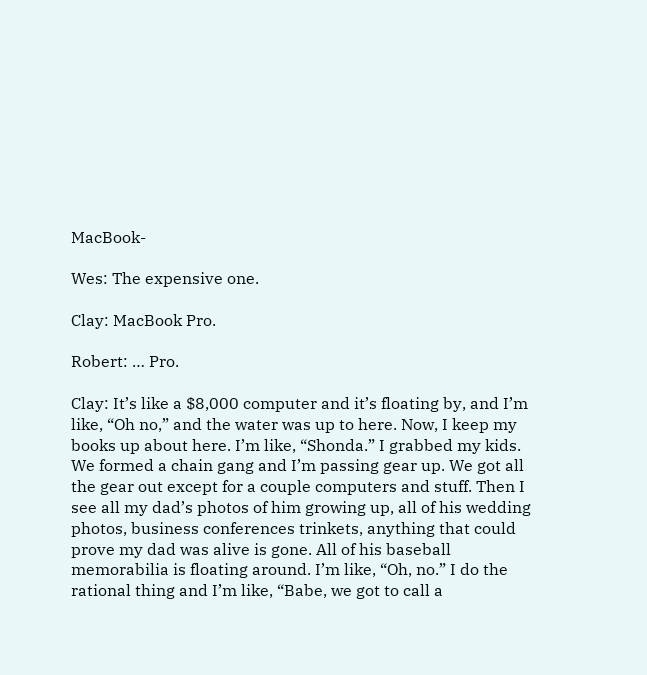MacBook-

Wes: The expensive one.

Clay: MacBook Pro.

Robert: … Pro.

Clay: It’s like a $8,000 computer and it’s floating by, and I’m like, “Oh no,” and the water was up to here. Now, I keep my books up about here. I’m like, “Shonda.” I grabbed my kids. We formed a chain gang and I’m passing gear up. We got all the gear out except for a couple computers and stuff. Then I see all my dad’s photos of him growing up, all of his wedding photos, business conferences trinkets, anything that could prove my dad was alive is gone. All of his baseball memorabilia is floating around. I’m like, “Oh, no.” I do the rational thing and I’m like, “Babe, we got to call a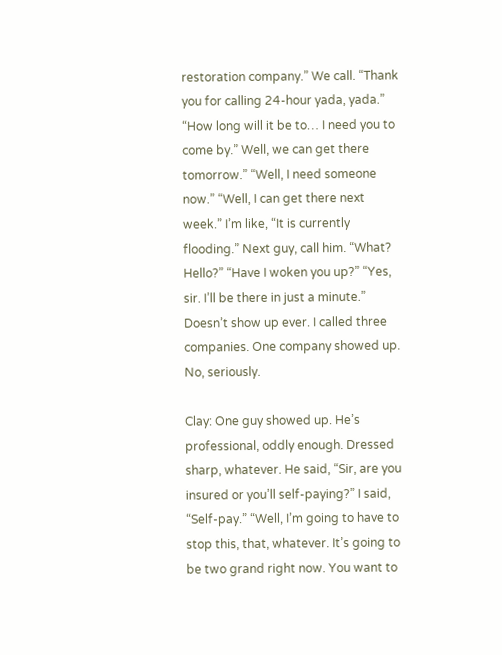restoration company.” We call. “Thank you for calling 24-hour yada, yada.” “How long will it be to… I need you to come by.” Well, we can get there tomorrow.” “Well, I need someone now.” “Well, I can get there next week.” I’m like, “It is currently flooding.” Next guy, call him. “What? Hello?” “Have I woken you up?” “Yes, sir. I’ll be there in just a minute.” Doesn’t show up ever. I called three companies. One company showed up. No, seriously.

Clay: One guy showed up. He’s professional, oddly enough. Dressed sharp, whatever. He said, “Sir, are you insured or you’ll self-paying?” I said, “Self-pay.” “Well, I’m going to have to stop this, that, whatever. It’s going to be two grand right now. You want to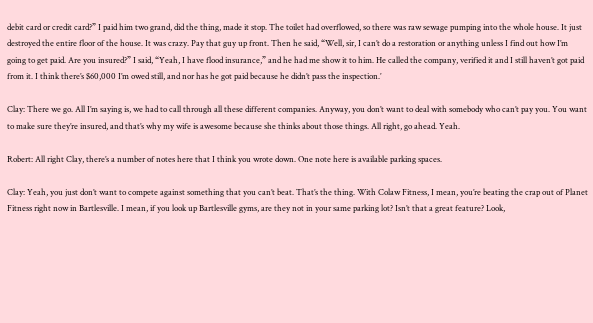debit card or credit card?” I paid him two grand, did the thing, made it stop. The toilet had overflowed, so there was raw sewage pumping into the whole house. It just destroyed the entire floor of the house. It was crazy. Pay that guy up front. Then he said, “Well, sir, I can’t do a restoration or anything unless I find out how I’m going to get paid. Are you insured?” I said, “Yeah, I have flood insurance,” and he had me show it to him. He called the company, verified it and I still haven’t got paid from it. I think there’s $60,000 I’m owed still, and nor has he got paid because he didn’t pass the inspection.’

Clay: There we go. All I’m saying is, we had to call through all these different companies. Anyway, you don’t want to deal with somebody who can’t pay you. You want to make sure they’re insured, and that’s why my wife is awesome because she thinks about those things. All right, go ahead. Yeah.

Robert: All right Clay, there’s a number of notes here that I think you wrote down. One note here is available parking spaces.

Clay: Yeah, you just don’t want to compete against something that you can’t beat. That’s the thing. With Colaw Fitness, I mean, you’re beating the crap out of Planet Fitness right now in Bartlesville. I mean, if you look up Bartlesville gyms, are they not in your same parking lot? Isn’t that a great feature? Look,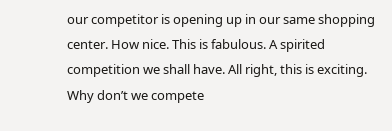our competitor is opening up in our same shopping center. How nice. This is fabulous. A spirited competition we shall have. All right, this is exciting. Why don’t we compete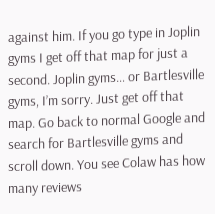against him. If you go type in Joplin gyms I get off that map for just a second. Joplin gyms… or Bartlesville gyms, I’m sorry. Just get off that map. Go back to normal Google and search for Bartlesville gyms and scroll down. You see Colaw has how many reviews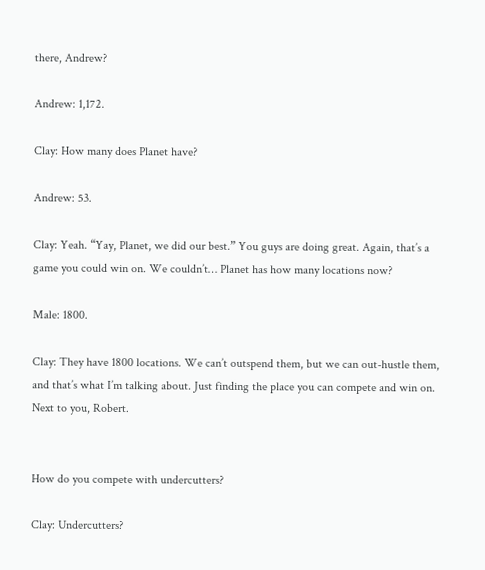there, Andrew?

Andrew: 1,172.

Clay: How many does Planet have?

Andrew: 53.

Clay: Yeah. “Yay, Planet, we did our best.” You guys are doing great. Again, that’s a game you could win on. We couldn’t… Planet has how many locations now?

Male: 1800.

Clay: They have 1800 locations. We can’t outspend them, but we can out-hustle them, and that’s what I’m talking about. Just finding the place you can compete and win on. Next to you, Robert.


How do you compete with undercutters?

Clay: Undercutters?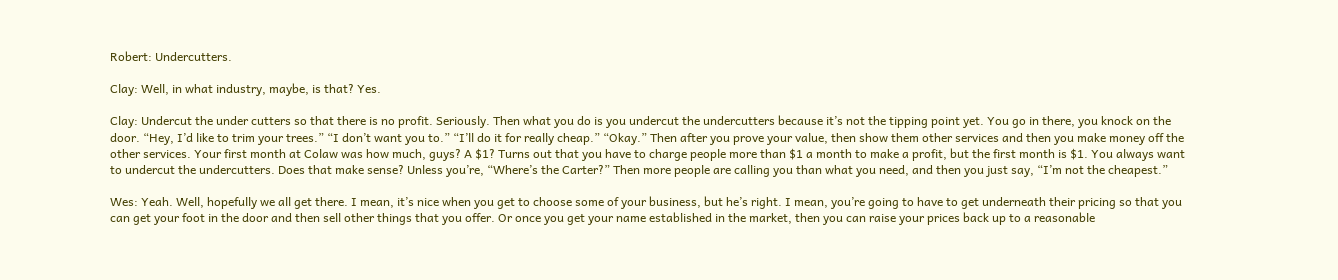Robert: Undercutters.

Clay: Well, in what industry, maybe, is that? Yes.

Clay: Undercut the under cutters so that there is no profit. Seriously. Then what you do is you undercut the undercutters because it’s not the tipping point yet. You go in there, you knock on the door. “Hey, I’d like to trim your trees.” “I don’t want you to.” “I’ll do it for really cheap.” “Okay.” Then after you prove your value, then show them other services and then you make money off the other services. Your first month at Colaw was how much, guys? A $1? Turns out that you have to charge people more than $1 a month to make a profit, but the first month is $1. You always want to undercut the undercutters. Does that make sense? Unless you’re, “Where’s the Carter?” Then more people are calling you than what you need, and then you just say, “I’m not the cheapest.”

Wes: Yeah. Well, hopefully we all get there. I mean, it’s nice when you get to choose some of your business, but he’s right. I mean, you’re going to have to get underneath their pricing so that you can get your foot in the door and then sell other things that you offer. Or once you get your name established in the market, then you can raise your prices back up to a reasonable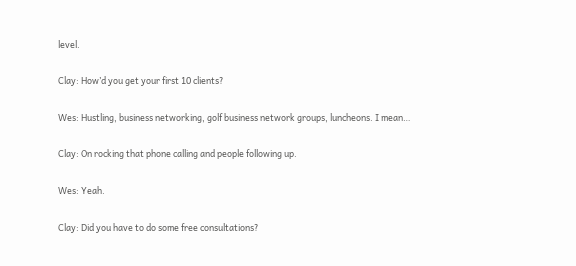level.

Clay: How’d you get your first 10 clients?

Wes: Hustling, business networking, golf business network groups, luncheons. I mean…

Clay: On rocking that phone calling and people following up.

Wes: Yeah.

Clay: Did you have to do some free consultations?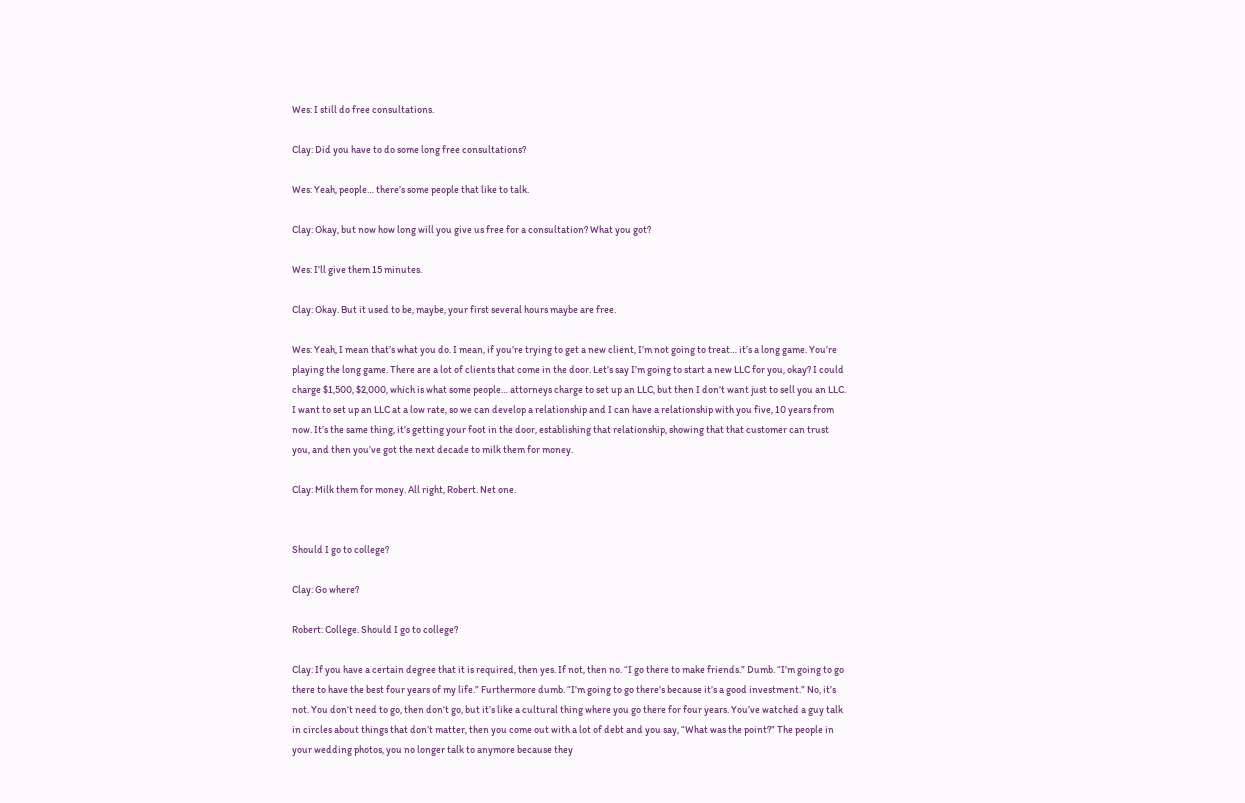Wes: I still do free consultations.

Clay: Did you have to do some long free consultations?

Wes: Yeah, people… there’s some people that like to talk.

Clay: Okay, but now how long will you give us free for a consultation? What you got?

Wes: I’ll give them 15 minutes.

Clay: Okay. But it used to be, maybe, your first several hours maybe are free.

Wes: Yeah, I mean that’s what you do. I mean, if you’re trying to get a new client, I’m not going to treat… it’s a long game. You’re playing the long game. There are a lot of clients that come in the door. Let’s say I’m going to start a new LLC for you, okay? I could charge $1,500, $2,000, which is what some people… attorneys charge to set up an LLC, but then I don’t want just to sell you an LLC. I want to set up an LLC at a low rate, so we can develop a relationship and I can have a relationship with you five, 10 years from now. It’s the same thing, it’s getting your foot in the door, establishing that relationship, showing that that customer can trust you, and then you’ve got the next decade to milk them for money.

Clay: Milk them for money. All right, Robert. Net one.


Should I go to college?

Clay: Go where?

Robert: College. Should I go to college?

Clay: If you have a certain degree that it is required, then yes. If not, then no. “I go there to make friends.” Dumb. “I’m going to go there to have the best four years of my life.” Furthermore dumb. “I’m going to go there’s because it’s a good investment.” No, it’s not. You don’t need to go, then don’t go, but it’s like a cultural thing where you go there for four years. You’ve watched a guy talk in circles about things that don’t matter, then you come out with a lot of debt and you say, “What was the point?” The people in your wedding photos, you no longer talk to anymore because they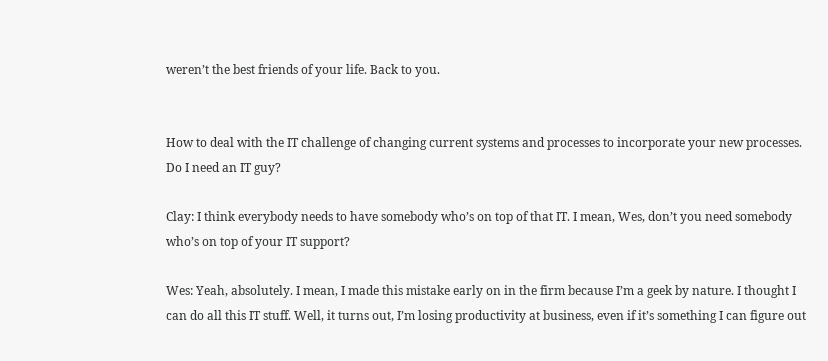weren’t the best friends of your life. Back to you.


How to deal with the IT challenge of changing current systems and processes to incorporate your new processes. Do I need an IT guy?

Clay: I think everybody needs to have somebody who’s on top of that IT. I mean, Wes, don’t you need somebody who’s on top of your IT support?

Wes: Yeah, absolutely. I mean, I made this mistake early on in the firm because I’m a geek by nature. I thought I can do all this IT stuff. Well, it turns out, I’m losing productivity at business, even if it’s something I can figure out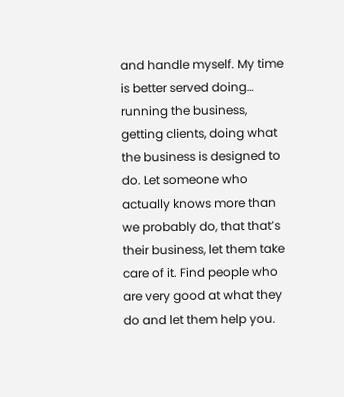and handle myself. My time is better served doing… running the business, getting clients, doing what the business is designed to do. Let someone who actually knows more than we probably do, that that’s their business, let them take care of it. Find people who are very good at what they do and let them help you.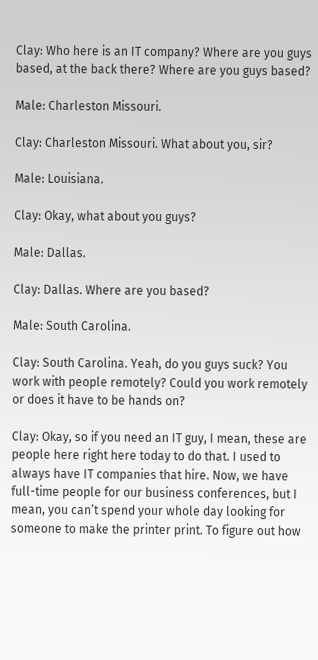Clay: Who here is an IT company? Where are you guys based, at the back there? Where are you guys based?

Male: Charleston Missouri.

Clay: Charleston Missouri. What about you, sir?

Male: Louisiana.

Clay: Okay, what about you guys?

Male: Dallas.

Clay: Dallas. Where are you based?

Male: South Carolina.

Clay: South Carolina. Yeah, do you guys suck? You work with people remotely? Could you work remotely or does it have to be hands on?

Clay: Okay, so if you need an IT guy, I mean, these are people here right here today to do that. I used to always have IT companies that hire. Now, we have full-time people for our business conferences, but I mean, you can’t spend your whole day looking for someone to make the printer print. To figure out how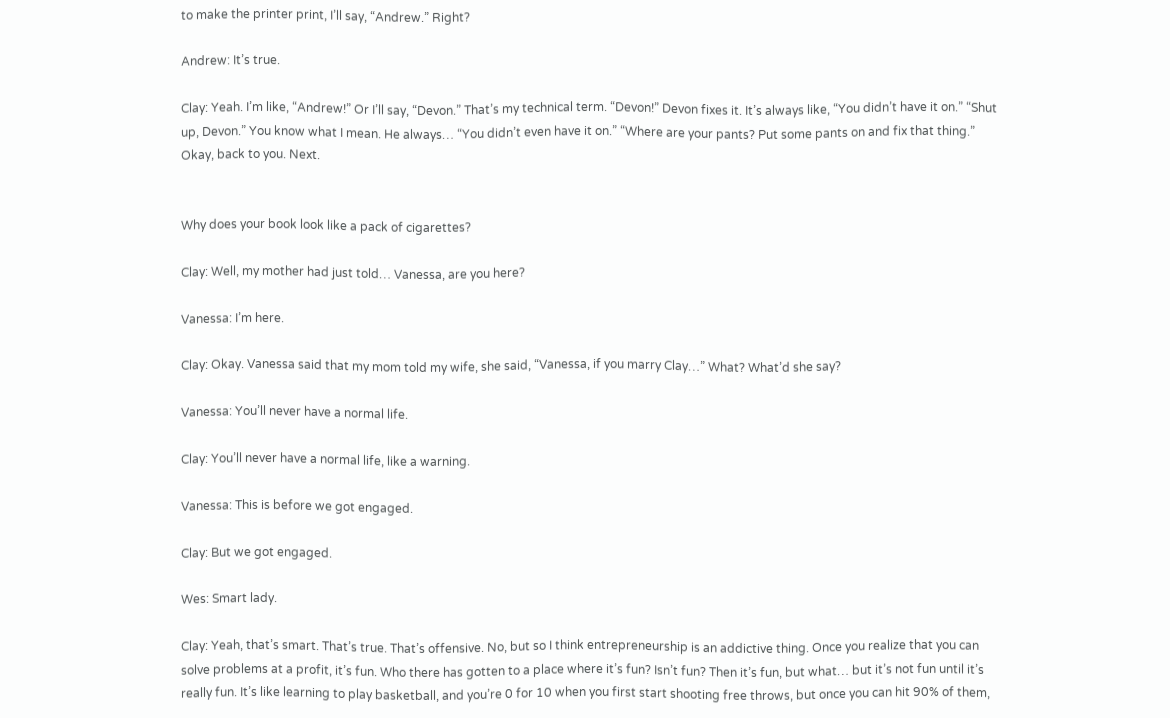to make the printer print, I’ll say, “Andrew.” Right?

Andrew: It’s true.

Clay: Yeah. I’m like, “Andrew!” Or I’ll say, “Devon.” That’s my technical term. “Devon!” Devon fixes it. It’s always like, “You didn’t have it on.” “Shut up, Devon.” You know what I mean. He always… “You didn’t even have it on.” “Where are your pants? Put some pants on and fix that thing.” Okay, back to you. Next.


Why does your book look like a pack of cigarettes?

Clay: Well, my mother had just told… Vanessa, are you here?

Vanessa: I’m here.

Clay: Okay. Vanessa said that my mom told my wife, she said, “Vanessa, if you marry Clay…” What? What’d she say?

Vanessa: You’ll never have a normal life.

Clay: You’ll never have a normal life, like a warning.

Vanessa: This is before we got engaged.

Clay: But we got engaged.

Wes: Smart lady.

Clay: Yeah, that’s smart. That’s true. That’s offensive. No, but so I think entrepreneurship is an addictive thing. Once you realize that you can solve problems at a profit, it’s fun. Who there has gotten to a place where it’s fun? Isn’t fun? Then it’s fun, but what… but it’s not fun until it’s really fun. It’s like learning to play basketball, and you’re 0 for 10 when you first start shooting free throws, but once you can hit 90% of them,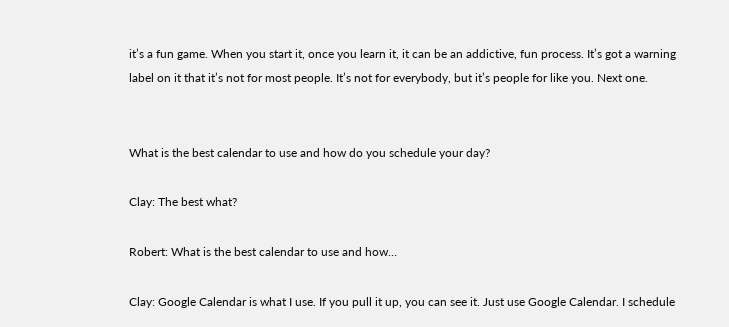it’s a fun game. When you start it, once you learn it, it can be an addictive, fun process. It’s got a warning label on it that it’s not for most people. It’s not for everybody, but it’s people for like you. Next one.


What is the best calendar to use and how do you schedule your day?

Clay: The best what?

Robert: What is the best calendar to use and how…

Clay: Google Calendar is what I use. If you pull it up, you can see it. Just use Google Calendar. I schedule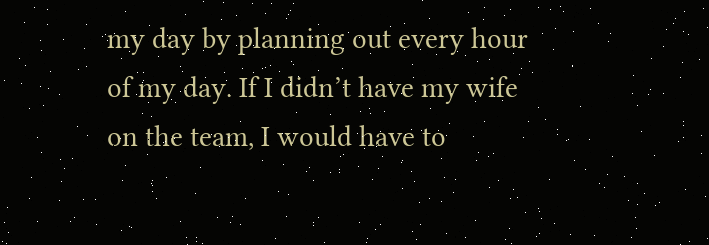my day by planning out every hour of my day. If I didn’t have my wife on the team, I would have to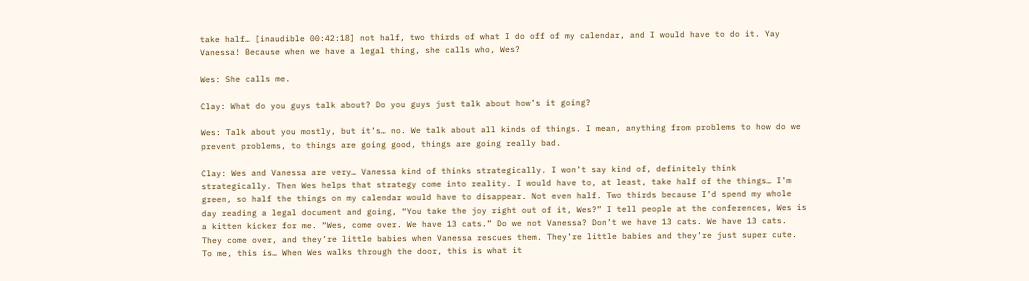take half… [inaudible 00:42:18] not half, two thirds of what I do off of my calendar, and I would have to do it. Yay Vanessa! Because when we have a legal thing, she calls who, Wes?

Wes: She calls me.

Clay: What do you guys talk about? Do you guys just talk about how’s it going?

Wes: Talk about you mostly, but it’s… no. We talk about all kinds of things. I mean, anything from problems to how do we prevent problems, to things are going good, things are going really bad.

Clay: Wes and Vanessa are very… Vanessa kind of thinks strategically. I won’t say kind of, definitely think strategically. Then Wes helps that strategy come into reality. I would have to, at least, take half of the things… I’m green, so half the things on my calendar would have to disappear. Not even half. Two thirds because I’d spend my whole day reading a legal document and going, “You take the joy right out of it, Wes?” I tell people at the conferences, Wes is a kitten kicker for me. “Wes, come over. We have 13 cats.” Do we not Vanessa? Don’t we have 13 cats. We have 13 cats. They come over, and they’re little babies when Vanessa rescues them. They’re little babies and they’re just super cute. To me, this is… When Wes walks through the door, this is what it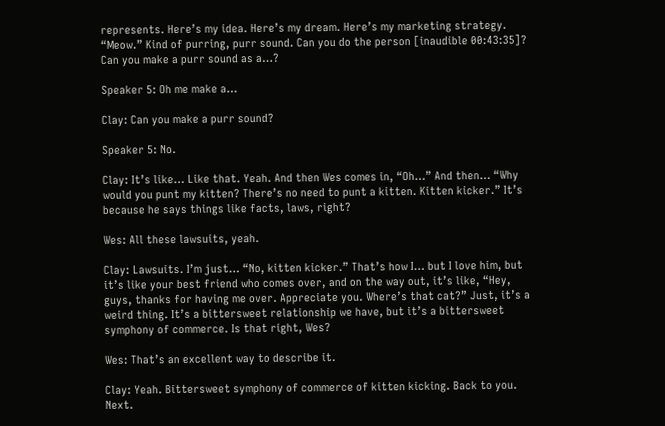represents. Here’s my idea. Here’s my dream. Here’s my marketing strategy. “Meow.” Kind of purring, purr sound. Can you do the person [inaudible 00:43:35]? Can you make a purr sound as a…?

Speaker 5: Oh me make a…

Clay: Can you make a purr sound?

Speaker 5: No.

Clay: It’s like… Like that. Yeah. And then Wes comes in, “Oh…” And then… “Why would you punt my kitten? There’s no need to punt a kitten. Kitten kicker.” It’s because he says things like facts, laws, right?

Wes: All these lawsuits, yeah.

Clay: Lawsuits. I’m just… “No, kitten kicker.” That’s how I… but I love him, but it’s like your best friend who comes over, and on the way out, it’s like, “Hey, guys, thanks for having me over. Appreciate you. Where’s that cat?” Just, it’s a weird thing. It’s a bittersweet relationship we have, but it’s a bittersweet symphony of commerce. Is that right, Wes?

Wes: That’s an excellent way to describe it.

Clay: Yeah. Bittersweet symphony of commerce of kitten kicking. Back to you. Next.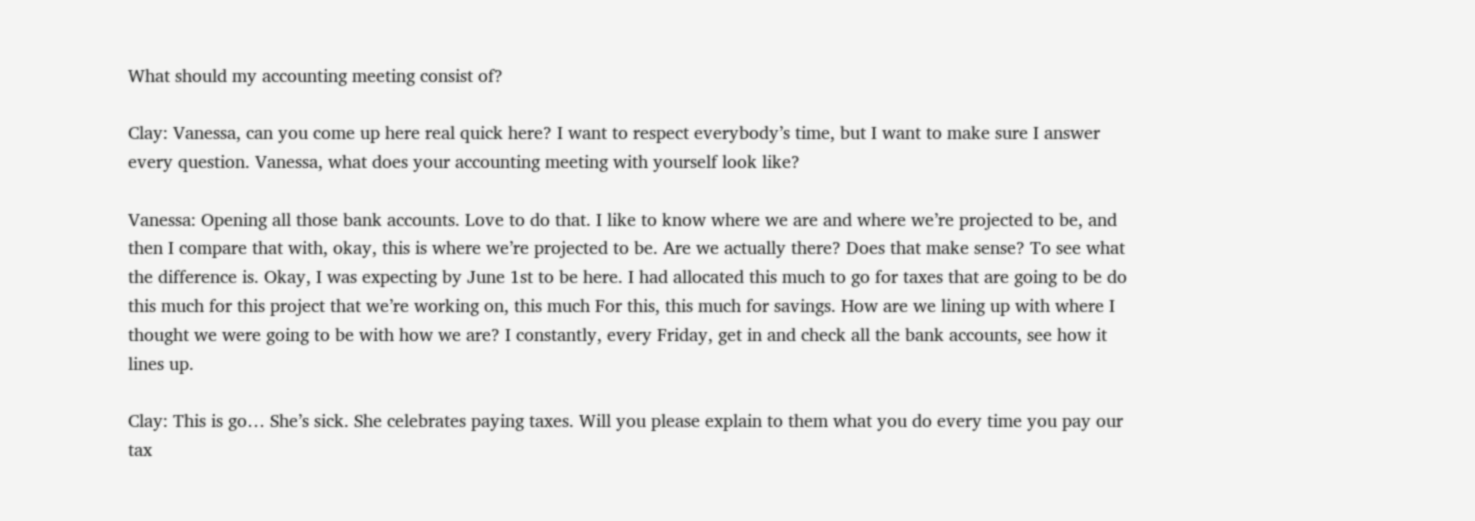What should my accounting meeting consist of?

Clay: Vanessa, can you come up here real quick here? I want to respect everybody’s time, but I want to make sure I answer every question. Vanessa, what does your accounting meeting with yourself look like?

Vanessa: Opening all those bank accounts. Love to do that. I like to know where we are and where we’re projected to be, and then I compare that with, okay, this is where we’re projected to be. Are we actually there? Does that make sense? To see what the difference is. Okay, I was expecting by June 1st to be here. I had allocated this much to go for taxes that are going to be do this much for this project that we’re working on, this much For this, this much for savings. How are we lining up with where I thought we were going to be with how we are? I constantly, every Friday, get in and check all the bank accounts, see how it lines up.

Clay: This is go… She’s sick. She celebrates paying taxes. Will you please explain to them what you do every time you pay our tax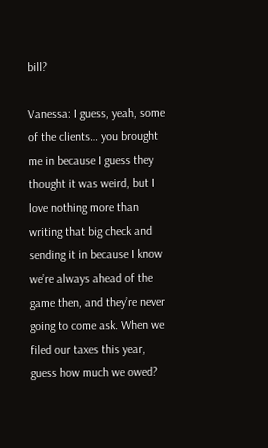bill?

Vanessa: I guess, yeah, some of the clients… you brought me in because I guess they thought it was weird, but I love nothing more than writing that big check and sending it in because I know we’re always ahead of the game then, and they’re never going to come ask. When we filed our taxes this year, guess how much we owed?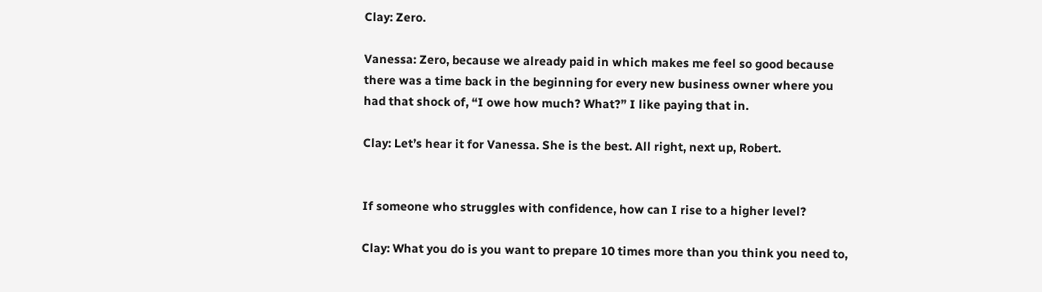Clay: Zero.

Vanessa: Zero, because we already paid in which makes me feel so good because there was a time back in the beginning for every new business owner where you had that shock of, “I owe how much? What?” I like paying that in.

Clay: Let’s hear it for Vanessa. She is the best. All right, next up, Robert.


If someone who struggles with confidence, how can I rise to a higher level?

Clay: What you do is you want to prepare 10 times more than you think you need to,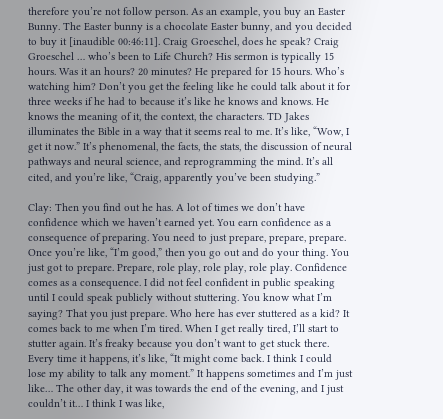therefore you’re not follow person. As an example, you buy an Easter Bunny. The Easter bunny is a chocolate Easter bunny, and you decided to buy it [inaudible 00:46:11]. Craig Groeschel, does he speak? Craig Groeschel … who’s been to Life Church? His sermon is typically 15 hours. Was it an hours? 20 minutes? He prepared for 15 hours. Who’s watching him? Don’t you get the feeling like he could talk about it for three weeks if he had to because it’s like he knows and knows. He knows the meaning of it, the context, the characters. TD Jakes illuminates the Bible in a way that it seems real to me. It’s like, “Wow, I get it now.” It’s phenomenal, the facts, the stats, the discussion of neural pathways and neural science, and reprogramming the mind. It’s all cited, and you’re like, “Craig, apparently you’ve been studying.”

Clay: Then you find out he has. A lot of times we don’t have confidence which we haven’t earned yet. You earn confidence as a consequence of preparing. You need to just prepare, prepare, prepare. Once you’re like, “I’m good,” then you go out and do your thing. You just got to prepare. Prepare, role play, role play, role play. Confidence comes as a consequence. I did not feel confident in public speaking until I could speak publicly without stuttering. You know what I’m saying? That you just prepare. Who here has ever stuttered as a kid? It comes back to me when I’m tired. When I get really tired, I’ll start to stutter again. It’s freaky because you don’t want to get stuck there. Every time it happens, it’s like, “It might come back. I think I could lose my ability to talk any moment.” It happens sometimes and I’m just like… The other day, it was towards the end of the evening, and I just couldn’t it… I think I was like,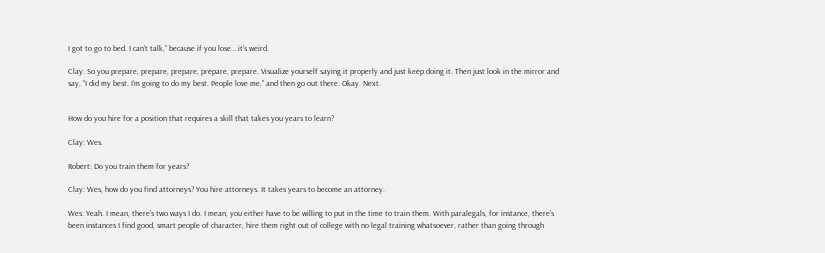I got to go to bed. I can’t talk,” because if you lose… it’s weird.

Clay: So you prepare, prepare, prepare, prepare, prepare. Visualize yourself saying it properly and just keep doing it. Then just look in the mirror and say, “I did my best. I’m going to do my best. People love me,” and then go out there. Okay. Next.


How do you hire for a position that requires a skill that takes you years to learn?

Clay: Wes.

Robert: Do you train them for years?

Clay: Wes, how do you find attorneys? You hire attorneys. It takes years to become an attorney.

Wes: Yeah. I mean, there’s two ways I do. I mean, you either have to be willing to put in the time to train them. With paralegals, for instance, there’s been instances I find good, smart people of character, hire them right out of college with no legal training whatsoever, rather than going through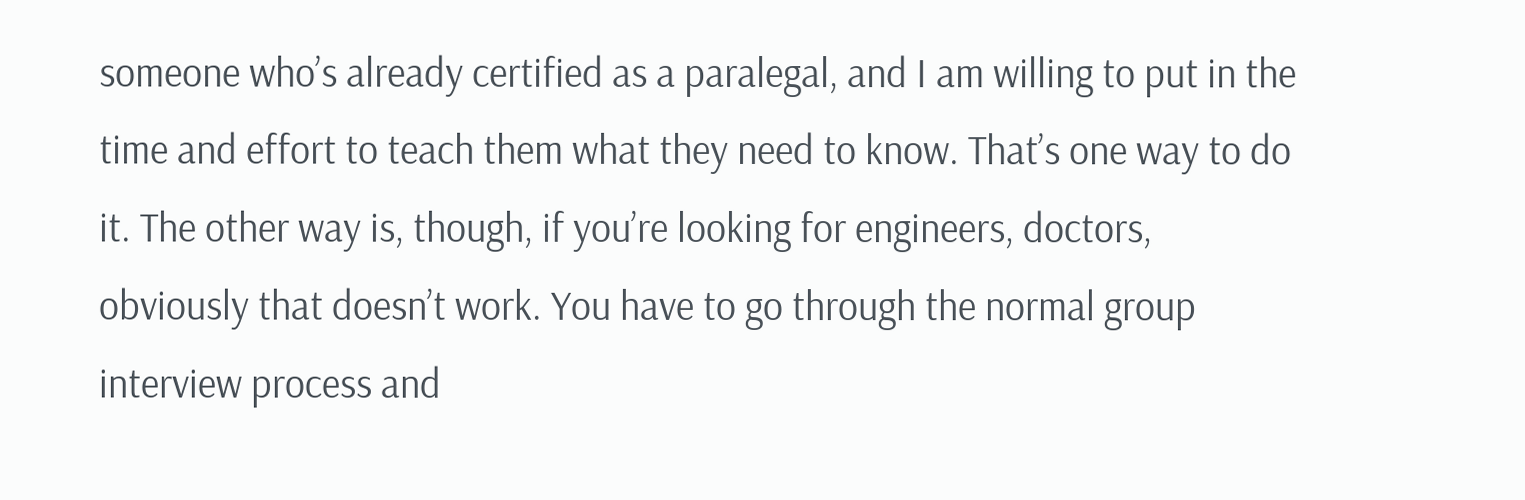someone who’s already certified as a paralegal, and I am willing to put in the time and effort to teach them what they need to know. That’s one way to do it. The other way is, though, if you’re looking for engineers, doctors, obviously that doesn’t work. You have to go through the normal group interview process and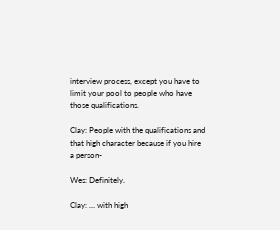interview process, except you have to limit your pool to people who have those qualifications.

Clay: People with the qualifications and that high character because if you hire a person-

Wes: Definitely.

Clay: … with high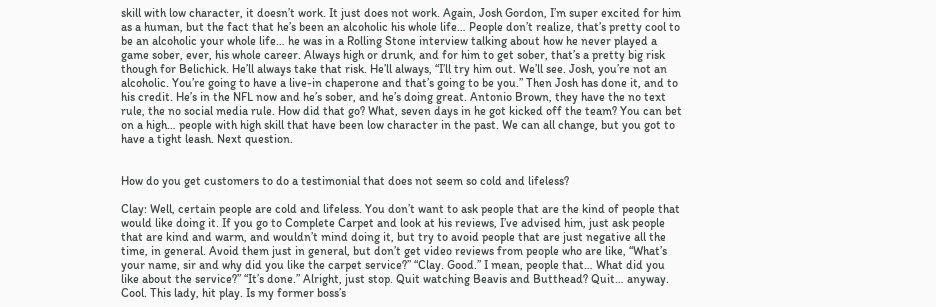skill with low character, it doesn’t work. It just does not work. Again, Josh Gordon, I’m super excited for him as a human, but the fact that he’s been an alcoholic his whole life… People don’t realize, that’s pretty cool to be an alcoholic your whole life… he was in a Rolling Stone interview talking about how he never played a game sober, ever, his whole career. Always high or drunk, and for him to get sober, that’s a pretty big risk though for Belichick. He’ll always take that risk. He’ll always, “I’ll try him out. We’ll see. Josh, you’re not an alcoholic. You’re going to have a live-in chaperone and that’s going to be you.” Then Josh has done it, and to his credit. He’s in the NFL now and he’s sober, and he’s doing great. Antonio Brown, they have the no text rule, the no social media rule. How did that go? What, seven days in he got kicked off the team? You can bet on a high… people with high skill that have been low character in the past. We can all change, but you got to have a tight leash. Next question.


How do you get customers to do a testimonial that does not seem so cold and lifeless?

Clay: Well, certain people are cold and lifeless. You don’t want to ask people that are the kind of people that would like doing it. If you go to Complete Carpet and look at his reviews, I’ve advised him, just ask people that are kind and warm, and wouldn’t mind doing it, but try to avoid people that are just negative all the time, in general. Avoid them just in general, but don’t get video reviews from people who are like, “What’s your name, sir and why did you like the carpet service?” “Clay. Good.” I mean, people that… What did you like about the service?” “It’s done.” Alright, just stop. Quit watching Beavis and Butthead? Quit… anyway. Cool. This lady, hit play. Is my former boss’s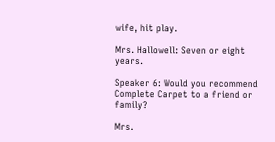wife, hit play.

Mrs. Hallowell: Seven or eight years.

Speaker 6: Would you recommend Complete Carpet to a friend or family?

Mrs.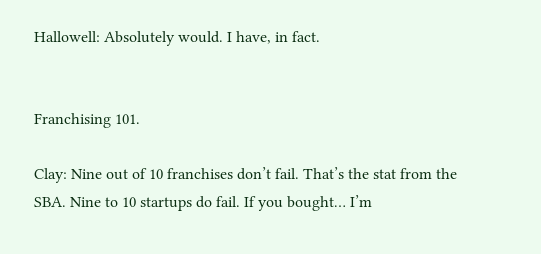Hallowell: Absolutely would. I have, in fact.


Franchising 101.

Clay: Nine out of 10 franchises don’t fail. That’s the stat from the SBA. Nine to 10 startups do fail. If you bought… I’m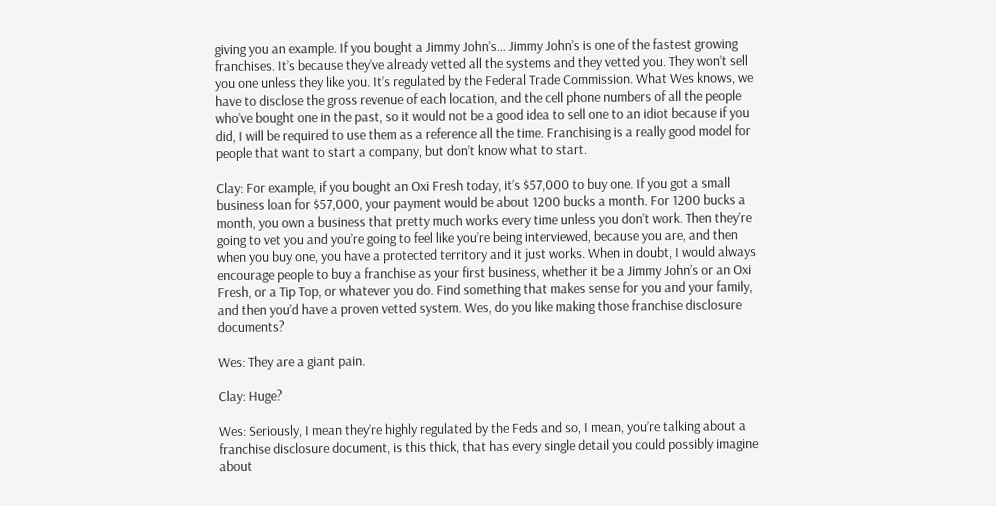giving you an example. If you bought a Jimmy John’s… Jimmy John’s is one of the fastest growing franchises. It’s because they’ve already vetted all the systems and they vetted you. They won’t sell you one unless they like you. It’s regulated by the Federal Trade Commission. What Wes knows, we have to disclose the gross revenue of each location, and the cell phone numbers of all the people who’ve bought one in the past, so it would not be a good idea to sell one to an idiot because if you did, I will be required to use them as a reference all the time. Franchising is a really good model for people that want to start a company, but don’t know what to start.

Clay: For example, if you bought an Oxi Fresh today, it’s $57,000 to buy one. If you got a small business loan for $57,000, your payment would be about 1200 bucks a month. For 1200 bucks a month, you own a business that pretty much works every time unless you don’t work. Then they’re going to vet you and you’re going to feel like you’re being interviewed, because you are, and then when you buy one, you have a protected territory and it just works. When in doubt, I would always encourage people to buy a franchise as your first business, whether it be a Jimmy John’s or an Oxi Fresh, or a Tip Top, or whatever you do. Find something that makes sense for you and your family, and then you’d have a proven vetted system. Wes, do you like making those franchise disclosure documents?

Wes: They are a giant pain.

Clay: Huge?

Wes: Seriously, I mean they’re highly regulated by the Feds and so, I mean, you’re talking about a franchise disclosure document, is this thick, that has every single detail you could possibly imagine about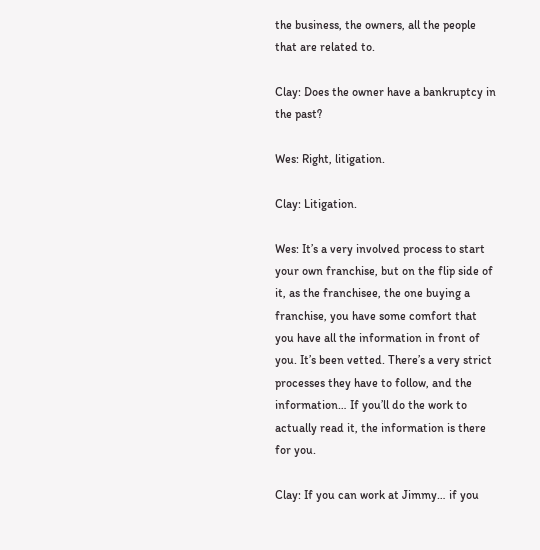the business, the owners, all the people that are related to.

Clay: Does the owner have a bankruptcy in the past?

Wes: Right, litigation.

Clay: Litigation.

Wes: It’s a very involved process to start your own franchise, but on the flip side of it, as the franchisee, the one buying a franchise, you have some comfort that you have all the information in front of you. It’s been vetted. There’s a very strict processes they have to follow, and the information… If you’ll do the work to actually read it, the information is there for you.

Clay: If you can work at Jimmy… if you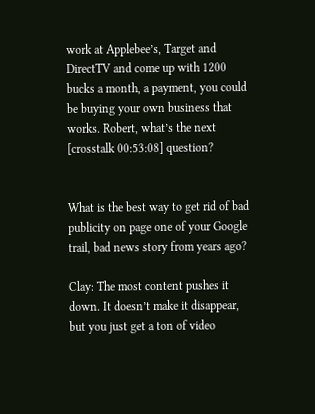work at Applebee’s, Target and DirectTV and come up with 1200 bucks a month, a payment, you could be buying your own business that works. Robert, what’s the next [crosstalk 00:53:08] question?


What is the best way to get rid of bad publicity on page one of your Google trail, bad news story from years ago?

Clay: The most content pushes it down. It doesn’t make it disappear, but you just get a ton of video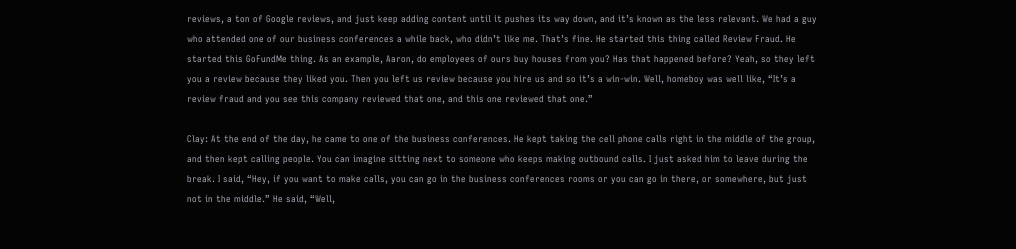reviews, a ton of Google reviews, and just keep adding content until it pushes its way down, and it’s known as the less relevant. We had a guy who attended one of our business conferences a while back, who didn’t like me. That’s fine. He started this thing called Review Fraud. He started this GoFundMe thing. As an example, Aaron, do employees of ours buy houses from you? Has that happened before? Yeah, so they left you a review because they liked you. Then you left us review because you hire us and so it’s a win-win. Well, homeboy was well like, “It’s a review fraud and you see this company reviewed that one, and this one reviewed that one.”

Clay: At the end of the day, he came to one of the business conferences. He kept taking the cell phone calls right in the middle of the group, and then kept calling people. You can imagine sitting next to someone who keeps making outbound calls. I just asked him to leave during the break. I said, “Hey, if you want to make calls, you can go in the business conferences rooms or you can go in there, or somewhere, but just not in the middle.” He said, “Well,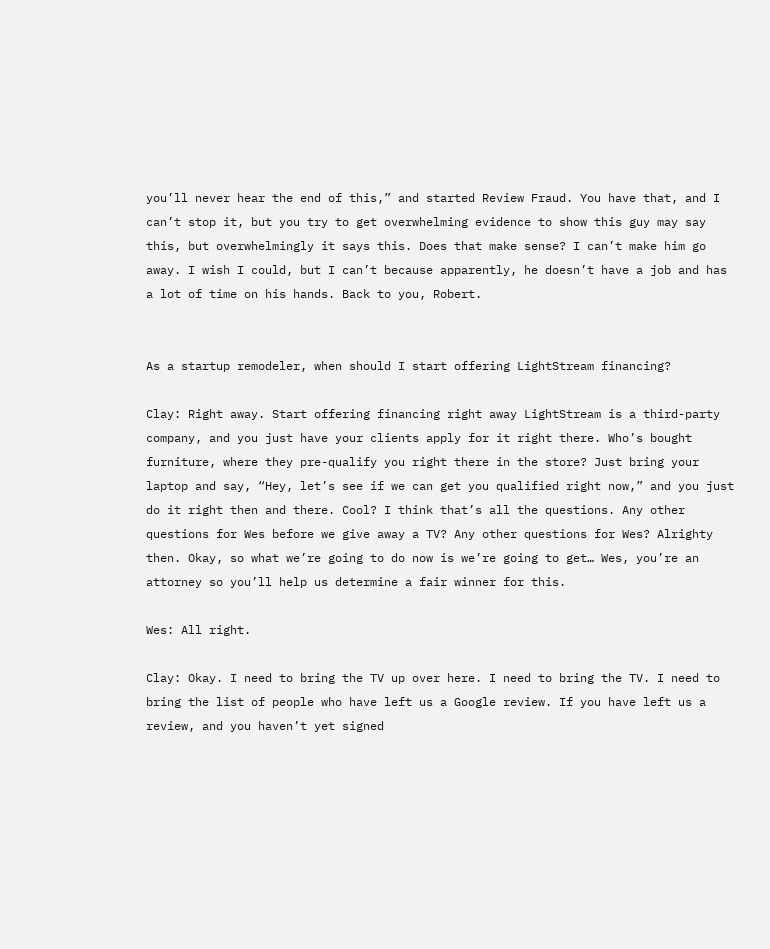you’ll never hear the end of this,” and started Review Fraud. You have that, and I can’t stop it, but you try to get overwhelming evidence to show this guy may say this, but overwhelmingly it says this. Does that make sense? I can’t make him go away. I wish I could, but I can’t because apparently, he doesn’t have a job and has a lot of time on his hands. Back to you, Robert.


As a startup remodeler, when should I start offering LightStream financing?

Clay: Right away. Start offering financing right away LightStream is a third-party company, and you just have your clients apply for it right there. Who’s bought furniture, where they pre-qualify you right there in the store? Just bring your laptop and say, “Hey, let’s see if we can get you qualified right now,” and you just do it right then and there. Cool? I think that’s all the questions. Any other questions for Wes before we give away a TV? Any other questions for Wes? Alrighty then. Okay, so what we’re going to do now is we’re going to get… Wes, you’re an attorney so you’ll help us determine a fair winner for this.

Wes: All right.

Clay: Okay. I need to bring the TV up over here. I need to bring the TV. I need to bring the list of people who have left us a Google review. If you have left us a review, and you haven’t yet signed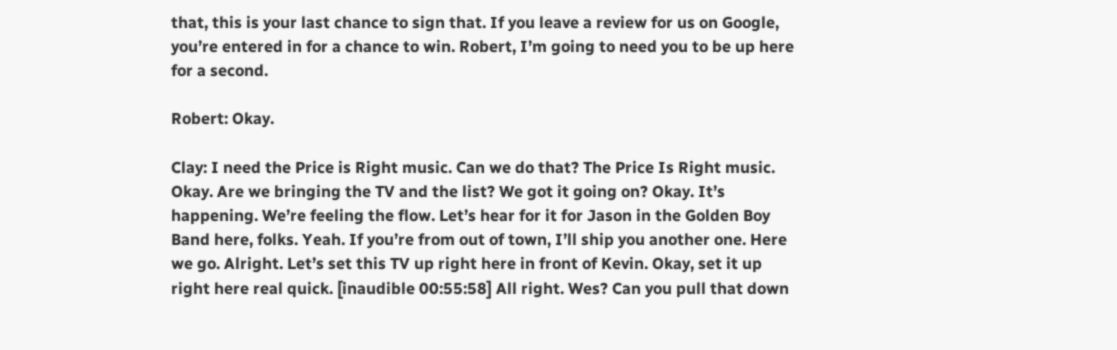that, this is your last chance to sign that. If you leave a review for us on Google, you’re entered in for a chance to win. Robert, I’m going to need you to be up here for a second.

Robert: Okay.

Clay: I need the Price is Right music. Can we do that? The Price Is Right music. Okay. Are we bringing the TV and the list? We got it going on? Okay. It’s happening. We’re feeling the flow. Let’s hear for it for Jason in the Golden Boy Band here, folks. Yeah. If you’re from out of town, I’ll ship you another one. Here we go. Alright. Let’s set this TV up right here in front of Kevin. Okay, set it up right here real quick. [inaudible 00:55:58] All right. Wes? Can you pull that down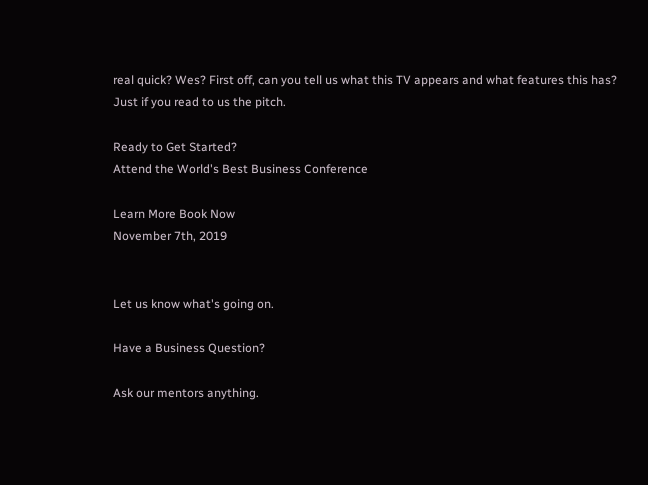real quick? Wes? First off, can you tell us what this TV appears and what features this has? Just if you read to us the pitch.

Ready to Get Started?
Attend the World's Best Business Conference

Learn More Book Now
November 7th, 2019


Let us know what's going on.

Have a Business Question?

Ask our mentors anything.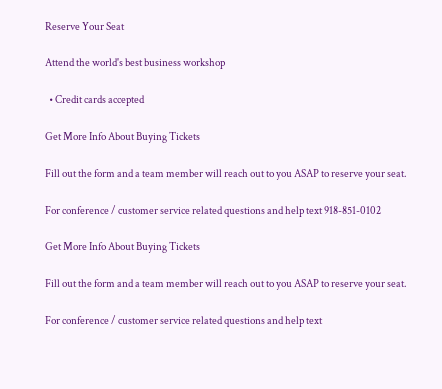Reserve Your Seat

Attend the world's best business workshop

  • Credit cards accepted

Get More Info About Buying Tickets

Fill out the form and a team member will reach out to you ASAP to reserve your seat.

For conference / customer service related questions and help text 918-851-0102

Get More Info About Buying Tickets

Fill out the form and a team member will reach out to you ASAP to reserve your seat.

For conference / customer service related questions and help text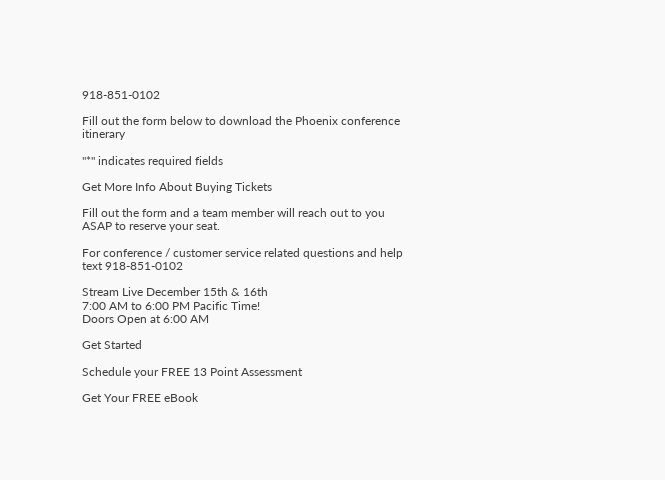918-851-0102

Fill out the form below to download the Phoenix conference itinerary

"*" indicates required fields

Get More Info About Buying Tickets

Fill out the form and a team member will reach out to you ASAP to reserve your seat.

For conference / customer service related questions and help text 918-851-0102

Stream Live December 15th & 16th
7:00 AM to 6:00 PM Pacific Time!
Doors Open at 6:00 AM

Get Started

Schedule your FREE 13 Point Assessment

Get Your FREE eBook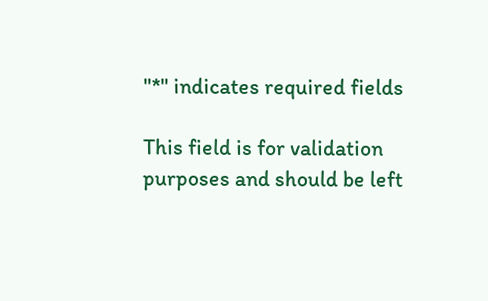"*" indicates required fields

This field is for validation purposes and should be left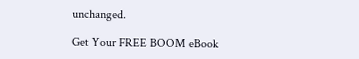unchanged.

Get Your FREE BOOM eBook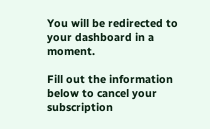You will be redirected to your dashboard in a moment.

Fill out the information below to cancel your subscription